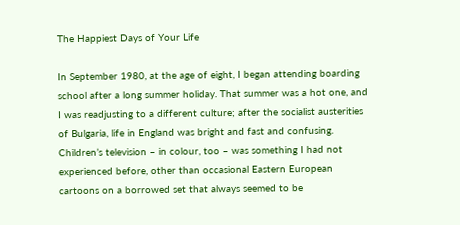The Happiest Days of Your Life

In September 1980, at the age of eight, I began attending boarding school after a long summer holiday. That summer was a hot one, and I was readjusting to a different culture; after the socialist austerities of Bulgaria, life in England was bright and fast and confusing. Children’s television – in colour, too – was something I had not experienced before, other than occasional Eastern European cartoons on a borrowed set that always seemed to be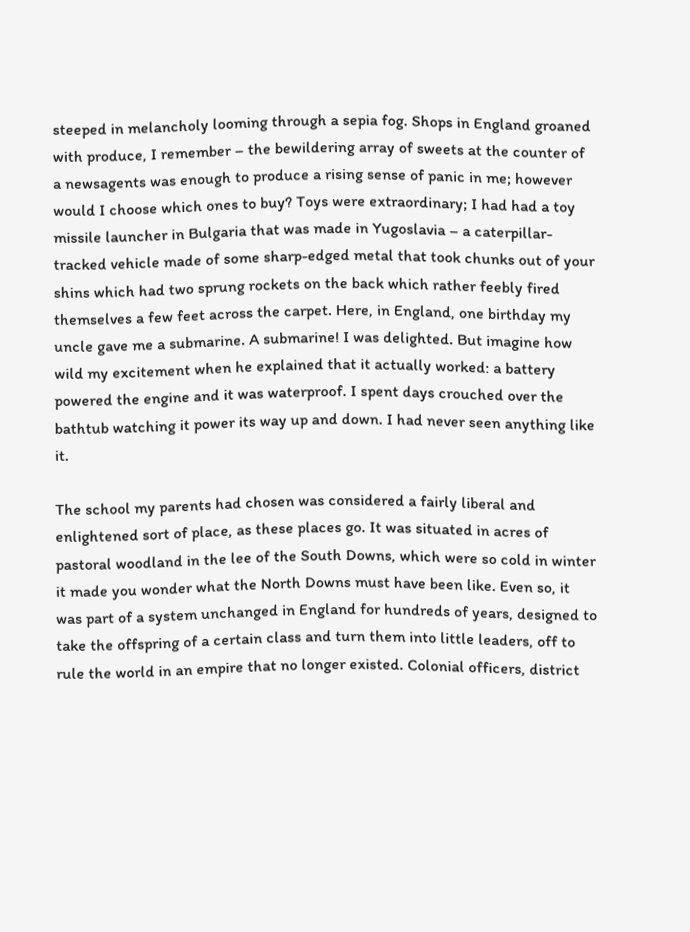steeped in melancholy looming through a sepia fog. Shops in England groaned with produce, I remember – the bewildering array of sweets at the counter of a newsagents was enough to produce a rising sense of panic in me; however would I choose which ones to buy? Toys were extraordinary; I had had a toy missile launcher in Bulgaria that was made in Yugoslavia – a caterpillar-tracked vehicle made of some sharp-edged metal that took chunks out of your shins which had two sprung rockets on the back which rather feebly fired themselves a few feet across the carpet. Here, in England, one birthday my uncle gave me a submarine. A submarine! I was delighted. But imagine how wild my excitement when he explained that it actually worked: a battery powered the engine and it was waterproof. I spent days crouched over the bathtub watching it power its way up and down. I had never seen anything like it.

The school my parents had chosen was considered a fairly liberal and enlightened sort of place, as these places go. It was situated in acres of pastoral woodland in the lee of the South Downs, which were so cold in winter it made you wonder what the North Downs must have been like. Even so, it was part of a system unchanged in England for hundreds of years, designed to take the offspring of a certain class and turn them into little leaders, off to rule the world in an empire that no longer existed. Colonial officers, district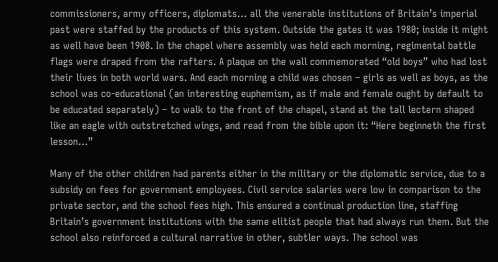commissioners, army officers, diplomats… all the venerable institutions of Britain’s imperial past were staffed by the products of this system. Outside the gates it was 1980; inside it might as well have been 1908. In the chapel where assembly was held each morning, regimental battle flags were draped from the rafters. A plaque on the wall commemorated “old boys” who had lost their lives in both world wars. And each morning a child was chosen – girls as well as boys, as the school was co-educational (an interesting euphemism, as if male and female ought by default to be educated separately) – to walk to the front of the chapel, stand at the tall lectern shaped like an eagle with outstretched wings, and read from the bible upon it: “Here beginneth the first lesson…”

Many of the other children had parents either in the military or the diplomatic service, due to a subsidy on fees for government employees. Civil service salaries were low in comparison to the private sector, and the school fees high. This ensured a continual production line, staffing Britain’s government institutions with the same elitist people that had always run them. But the school also reinforced a cultural narrative in other, subtler ways. The school was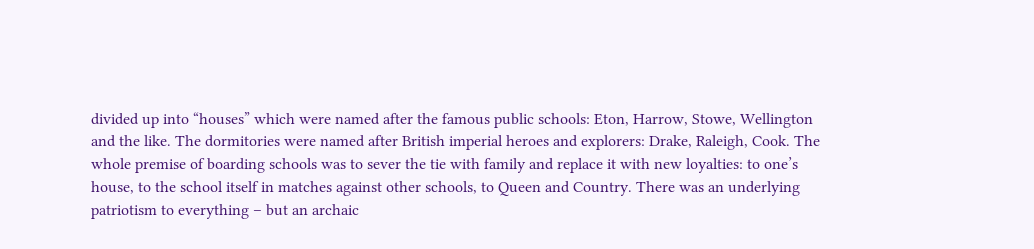divided up into “houses” which were named after the famous public schools: Eton, Harrow, Stowe, Wellington and the like. The dormitories were named after British imperial heroes and explorers: Drake, Raleigh, Cook. The whole premise of boarding schools was to sever the tie with family and replace it with new loyalties: to one’s house, to the school itself in matches against other schools, to Queen and Country. There was an underlying patriotism to everything – but an archaic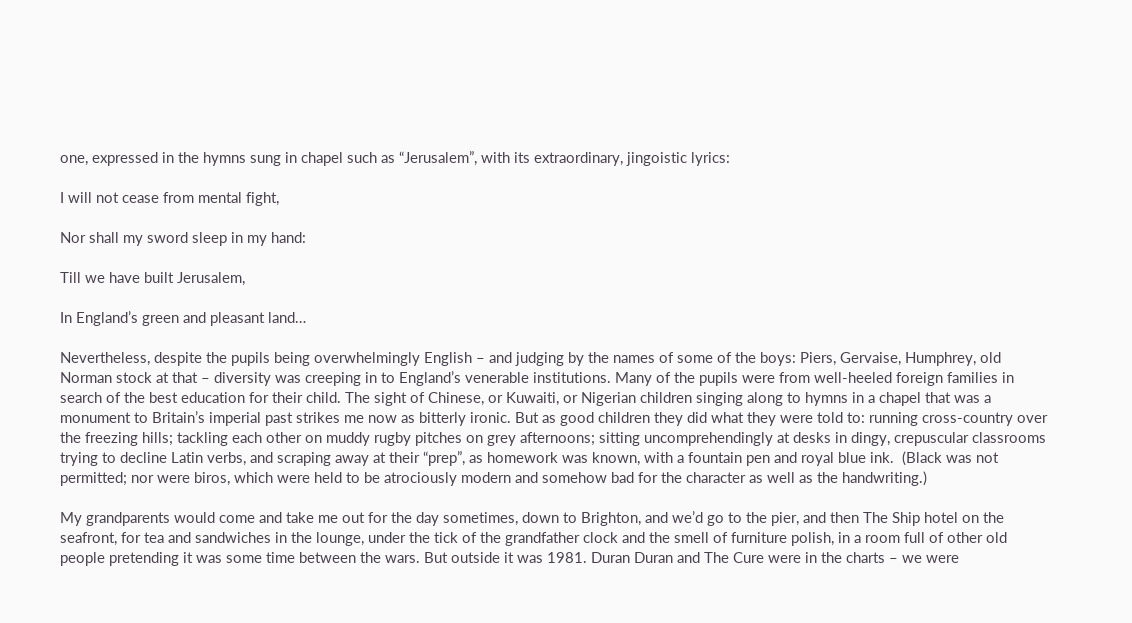one, expressed in the hymns sung in chapel such as “Jerusalem”, with its extraordinary, jingoistic lyrics:

I will not cease from mental fight,

Nor shall my sword sleep in my hand:

Till we have built Jerusalem,

In England’s green and pleasant land…

Nevertheless, despite the pupils being overwhelmingly English – and judging by the names of some of the boys: Piers, Gervaise, Humphrey, old Norman stock at that – diversity was creeping in to England’s venerable institutions. Many of the pupils were from well-heeled foreign families in search of the best education for their child. The sight of Chinese, or Kuwaiti, or Nigerian children singing along to hymns in a chapel that was a monument to Britain’s imperial past strikes me now as bitterly ironic. But as good children they did what they were told to: running cross-country over the freezing hills; tackling each other on muddy rugby pitches on grey afternoons; sitting uncomprehendingly at desks in dingy, crepuscular classrooms trying to decline Latin verbs, and scraping away at their “prep”, as homework was known, with a fountain pen and royal blue ink.  (Black was not permitted; nor were biros, which were held to be atrociously modern and somehow bad for the character as well as the handwriting.)

My grandparents would come and take me out for the day sometimes, down to Brighton, and we’d go to the pier, and then The Ship hotel on the seafront, for tea and sandwiches in the lounge, under the tick of the grandfather clock and the smell of furniture polish, in a room full of other old people pretending it was some time between the wars. But outside it was 1981. Duran Duran and The Cure were in the charts – we were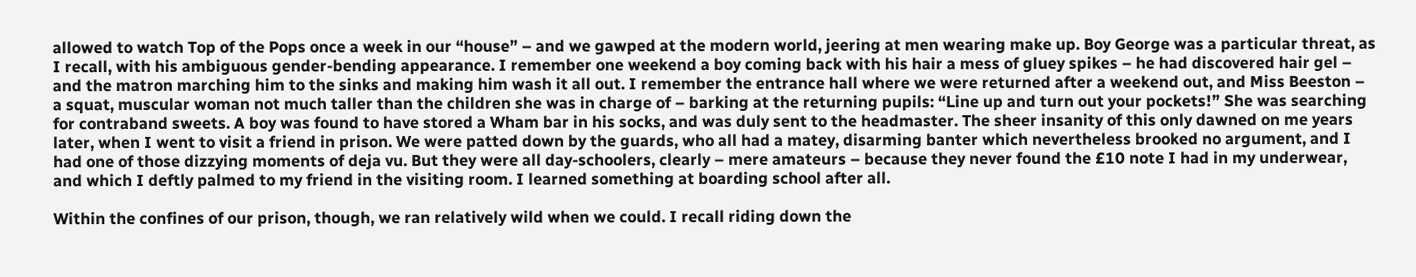allowed to watch Top of the Pops once a week in our “house” – and we gawped at the modern world, jeering at men wearing make up. Boy George was a particular threat, as I recall, with his ambiguous gender-bending appearance. I remember one weekend a boy coming back with his hair a mess of gluey spikes – he had discovered hair gel – and the matron marching him to the sinks and making him wash it all out. I remember the entrance hall where we were returned after a weekend out, and Miss Beeston – a squat, muscular woman not much taller than the children she was in charge of – barking at the returning pupils: “Line up and turn out your pockets!” She was searching for contraband sweets. A boy was found to have stored a Wham bar in his socks, and was duly sent to the headmaster. The sheer insanity of this only dawned on me years later, when I went to visit a friend in prison. We were patted down by the guards, who all had a matey, disarming banter which nevertheless brooked no argument, and I had one of those dizzying moments of deja vu. But they were all day-schoolers, clearly – mere amateurs – because they never found the £10 note I had in my underwear, and which I deftly palmed to my friend in the visiting room. I learned something at boarding school after all.

Within the confines of our prison, though, we ran relatively wild when we could. I recall riding down the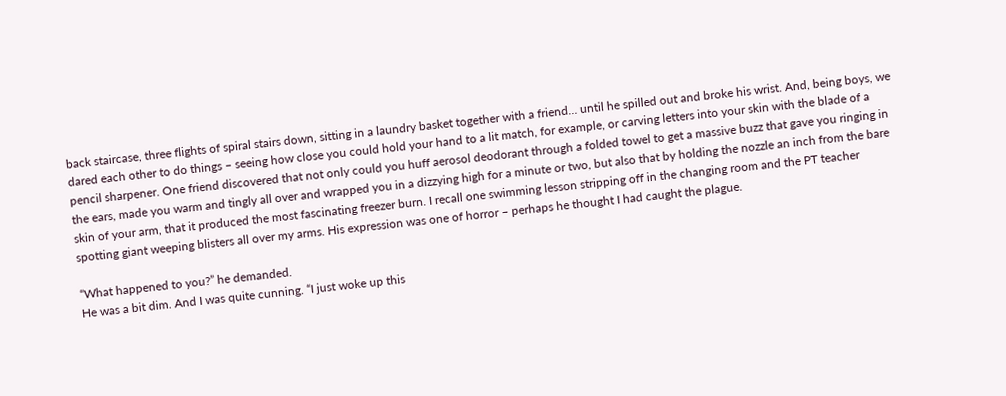back staircase, three flights of spiral stairs down, sitting in a laundry basket together with a friend… until he spilled out and broke his wrist. And, being boys, we dared each other to do things – seeing how close you could hold your hand to a lit match, for example, or carving letters into your skin with the blade of a pencil sharpener. One friend discovered that not only could you huff aerosol deodorant through a folded towel to get a massive buzz that gave you ringing in the ears, made you warm and tingly all over and wrapped you in a dizzying high for a minute or two, but also that by holding the nozzle an inch from the bare skin of your arm, that it produced the most fascinating freezer burn. I recall one swimming lesson stripping off in the changing room and the PT teacher spotting giant weeping blisters all over my arms. His expression was one of horror – perhaps he thought I had caught the plague.

“What happened to you?” he demanded.
He was a bit dim. And I was quite cunning. “I just woke up this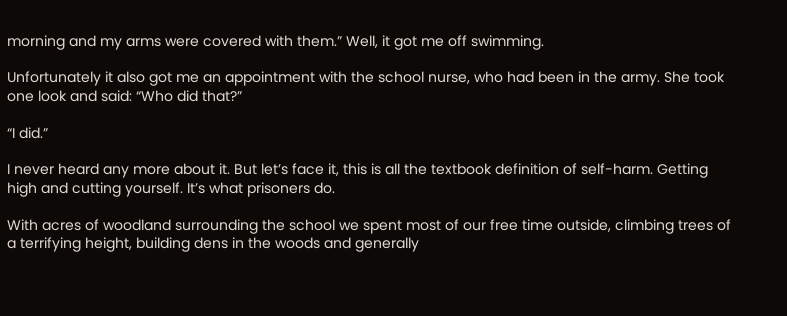morning and my arms were covered with them.” Well, it got me off swimming.

Unfortunately it also got me an appointment with the school nurse, who had been in the army. She took one look and said: “Who did that?”

“I did.”

I never heard any more about it. But let’s face it, this is all the textbook definition of self-harm. Getting high and cutting yourself. It’s what prisoners do.

With acres of woodland surrounding the school we spent most of our free time outside, climbing trees of a terrifying height, building dens in the woods and generally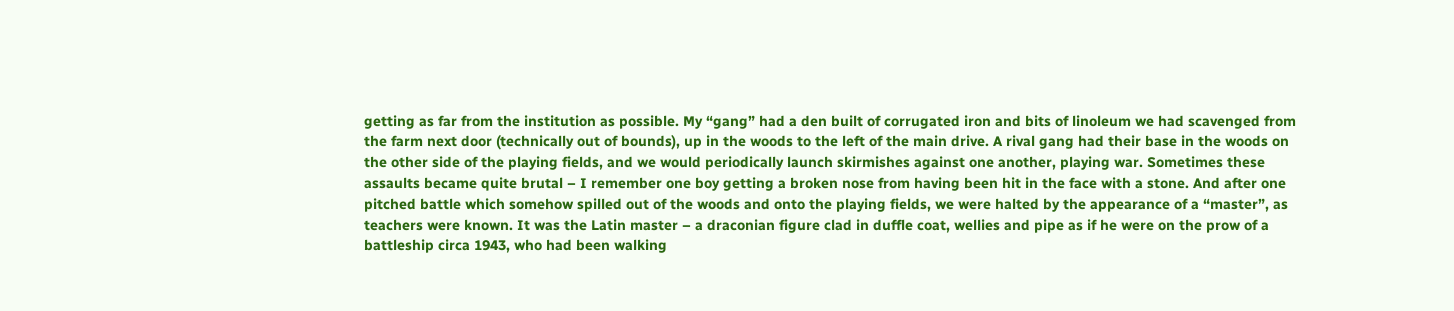getting as far from the institution as possible. My “gang” had a den built of corrugated iron and bits of linoleum we had scavenged from the farm next door (technically out of bounds), up in the woods to the left of the main drive. A rival gang had their base in the woods on the other side of the playing fields, and we would periodically launch skirmishes against one another, playing war. Sometimes these assaults became quite brutal – I remember one boy getting a broken nose from having been hit in the face with a stone. And after one pitched battle which somehow spilled out of the woods and onto the playing fields, we were halted by the appearance of a “master”, as teachers were known. It was the Latin master – a draconian figure clad in duffle coat, wellies and pipe as if he were on the prow of a battleship circa 1943, who had been walking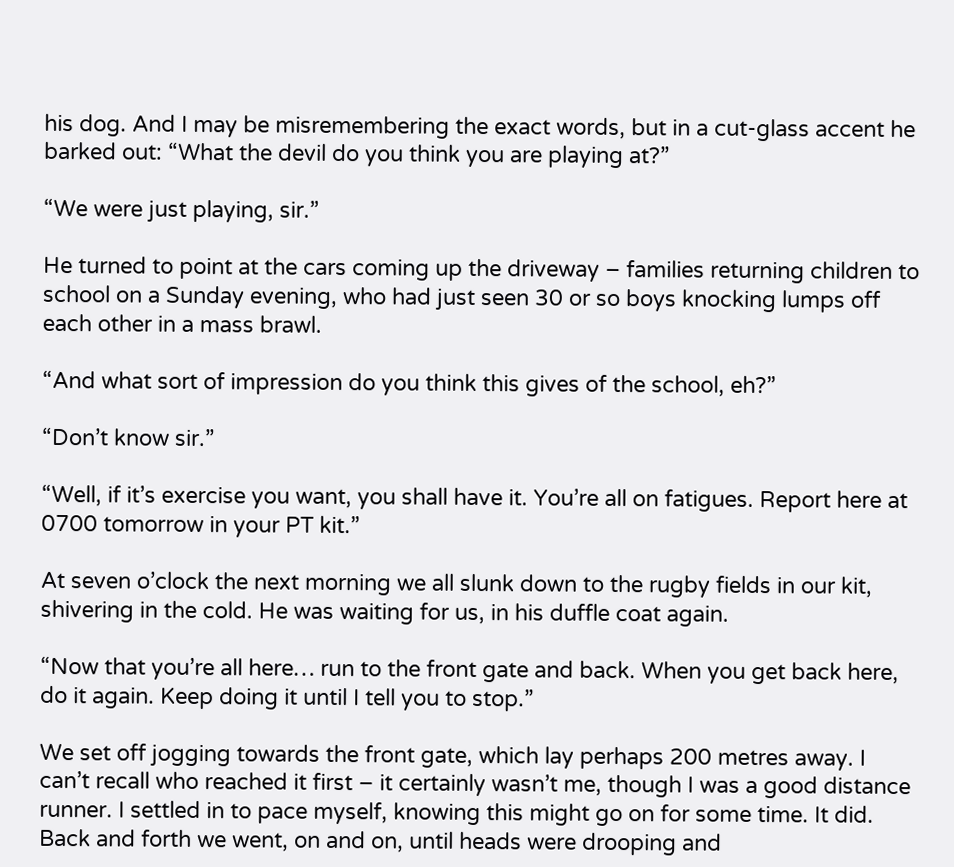his dog. And I may be misremembering the exact words, but in a cut-glass accent he barked out: “What the devil do you think you are playing at?”

“We were just playing, sir.”

He turned to point at the cars coming up the driveway – families returning children to school on a Sunday evening, who had just seen 30 or so boys knocking lumps off each other in a mass brawl.

“And what sort of impression do you think this gives of the school, eh?”

“Don’t know sir.”

“Well, if it’s exercise you want, you shall have it. You’re all on fatigues. Report here at 0700 tomorrow in your PT kit.”

At seven o’clock the next morning we all slunk down to the rugby fields in our kit, shivering in the cold. He was waiting for us, in his duffle coat again.

“Now that you’re all here… run to the front gate and back. When you get back here, do it again. Keep doing it until I tell you to stop.”

We set off jogging towards the front gate, which lay perhaps 200 metres away. I can’t recall who reached it first – it certainly wasn’t me, though I was a good distance runner. I settled in to pace myself, knowing this might go on for some time. It did. Back and forth we went, on and on, until heads were drooping and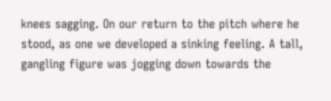knees sagging. On our return to the pitch where he stood, as one we developed a sinking feeling. A tall, gangling figure was jogging down towards the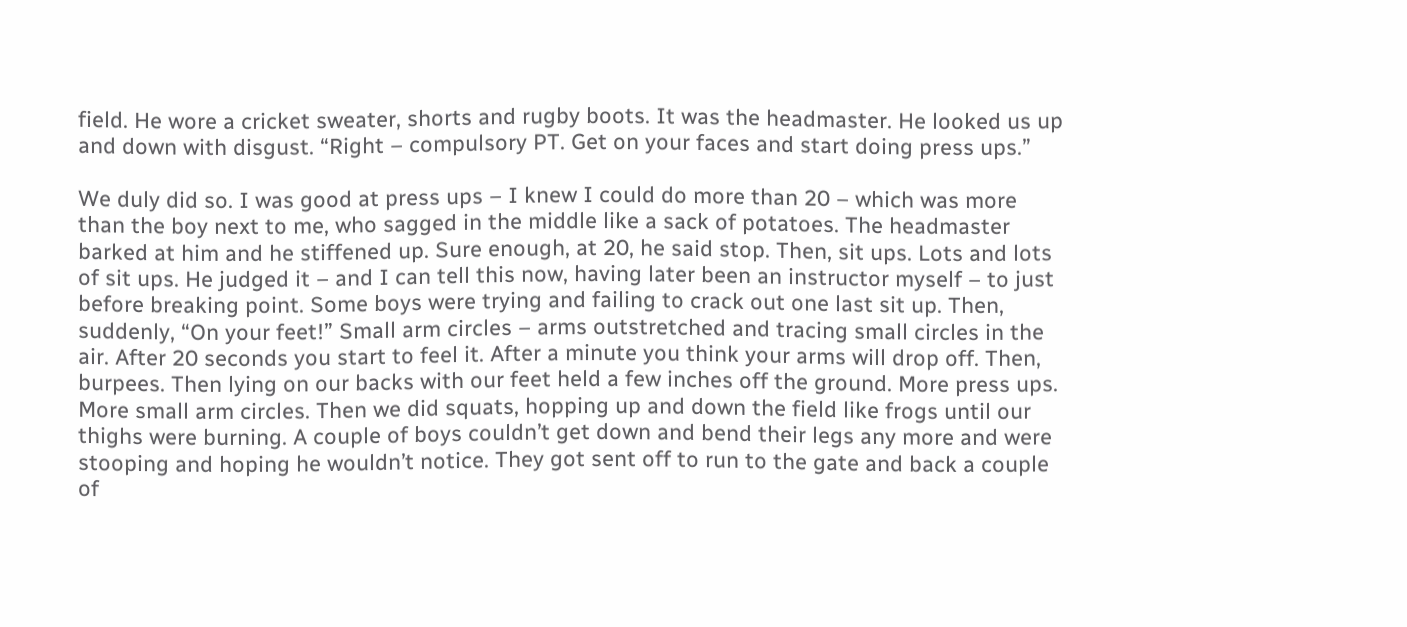field. He wore a cricket sweater, shorts and rugby boots. It was the headmaster. He looked us up and down with disgust. “Right – compulsory PT. Get on your faces and start doing press ups.”

We duly did so. I was good at press ups – I knew I could do more than 20 – which was more than the boy next to me, who sagged in the middle like a sack of potatoes. The headmaster barked at him and he stiffened up. Sure enough, at 20, he said stop. Then, sit ups. Lots and lots of sit ups. He judged it – and I can tell this now, having later been an instructor myself – to just before breaking point. Some boys were trying and failing to crack out one last sit up. Then, suddenly, “On your feet!” Small arm circles – arms outstretched and tracing small circles in the air. After 20 seconds you start to feel it. After a minute you think your arms will drop off. Then, burpees. Then lying on our backs with our feet held a few inches off the ground. More press ups. More small arm circles. Then we did squats, hopping up and down the field like frogs until our thighs were burning. A couple of boys couldn’t get down and bend their legs any more and were stooping and hoping he wouldn’t notice. They got sent off to run to the gate and back a couple of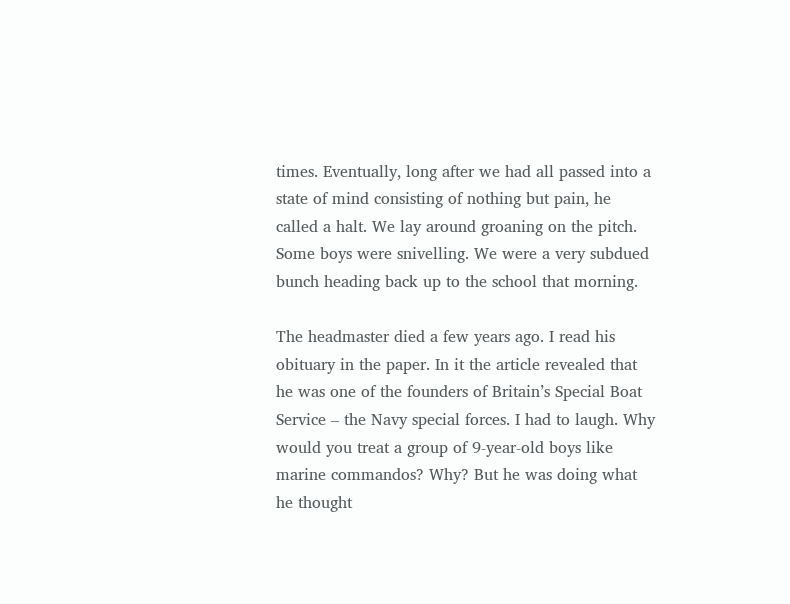times. Eventually, long after we had all passed into a state of mind consisting of nothing but pain, he called a halt. We lay around groaning on the pitch. Some boys were snivelling. We were a very subdued bunch heading back up to the school that morning.

The headmaster died a few years ago. I read his obituary in the paper. In it the article revealed that he was one of the founders of Britain’s Special Boat Service – the Navy special forces. I had to laugh. Why would you treat a group of 9-year-old boys like marine commandos? Why? But he was doing what he thought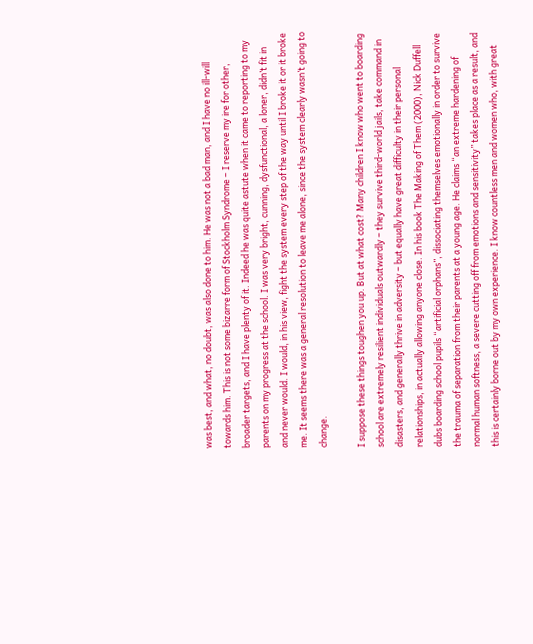was best, and what, no doubt, was also done to him. He was not a bad man, and I have no ill-will towards him. This is not some bizarre form of Stockholm Syndrome – I reserve my ire for other, broader targets, and I have plenty of it. Indeed he was quite astute when it came to reporting to my parents on my progress at the school. I was very bright, cunning, dysfunctional, a loner, didn’t fit in and never would. I would, in his view, fight the system every step of the way until I broke it or it broke me. It seems there was a general resolution to leave me alone, since the system clearly wasn’t going to change.

I suppose these things toughen you up. But at what cost? Many children I know who went to boarding school are extremely resilient individuals outwardly – they survive third-world jails, take command in disasters, and generally thrive in adversity – but equally have great difficulty in their personal relationships, in actually allowing anyone close. In his book The Making of Them (2000), Nick Duffell dubs boarding school pupils “artificial orphans”, dissociating themselves emotionally in order to survive the trauma of separation from their parents at a young age. He claims “an extreme hardening of normal human softness, a severe cutting off from emotions and sensitivity” takes place as a result, and this is certainly borne out by my own experience. I know countless men and women who, with great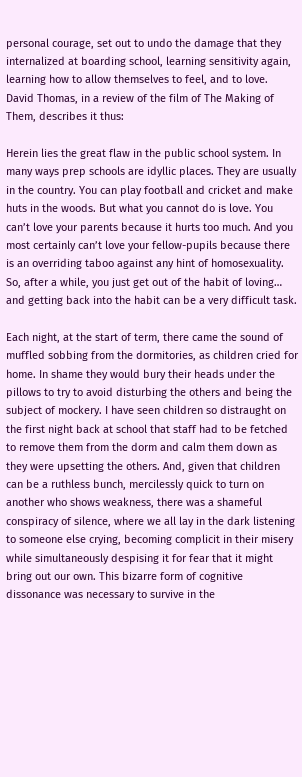personal courage, set out to undo the damage that they internalized at boarding school, learning sensitivity again, learning how to allow themselves to feel, and to love. David Thomas, in a review of the film of The Making of Them, describes it thus:

Herein lies the great flaw in the public school system. In many ways prep schools are idyllic places. They are usually in the country. You can play football and cricket and make huts in the woods. But what you cannot do is love. You can’t love your parents because it hurts too much. And you most certainly can’t love your fellow-pupils because there is an overriding taboo against any hint of homosexuality. So, after a while, you just get out of the habit of loving… and getting back into the habit can be a very difficult task.

Each night, at the start of term, there came the sound of muffled sobbing from the dormitories, as children cried for home. In shame they would bury their heads under the pillows to try to avoid disturbing the others and being the subject of mockery. I have seen children so distraught on the first night back at school that staff had to be fetched to remove them from the dorm and calm them down as they were upsetting the others. And, given that children can be a ruthless bunch, mercilessly quick to turn on another who shows weakness, there was a shameful conspiracy of silence, where we all lay in the dark listening to someone else crying, becoming complicit in their misery while simultaneously despising it for fear that it might bring out our own. This bizarre form of cognitive dissonance was necessary to survive in the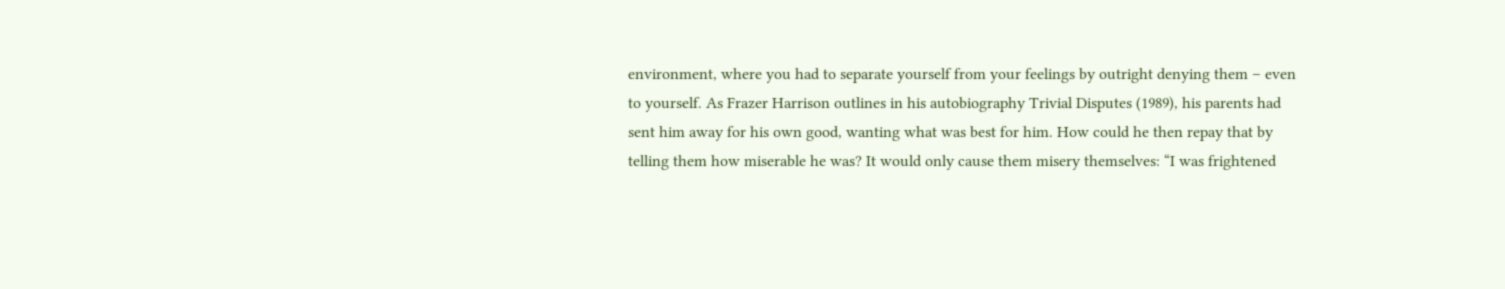environment, where you had to separate yourself from your feelings by outright denying them – even to yourself. As Frazer Harrison outlines in his autobiography Trivial Disputes (1989), his parents had sent him away for his own good, wanting what was best for him. How could he then repay that by telling them how miserable he was? It would only cause them misery themselves: “I was frightened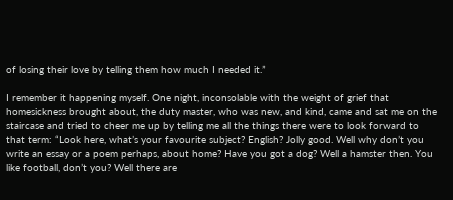of losing their love by telling them how much I needed it.”

I remember it happening myself. One night, inconsolable with the weight of grief that homesickness brought about, the duty master, who was new, and kind, came and sat me on the staircase and tried to cheer me up by telling me all the things there were to look forward to that term: “Look here, what’s your favourite subject? English? Jolly good. Well why don’t you write an essay or a poem perhaps, about home? Have you got a dog? Well a hamster then. You like football, don’t you? Well there are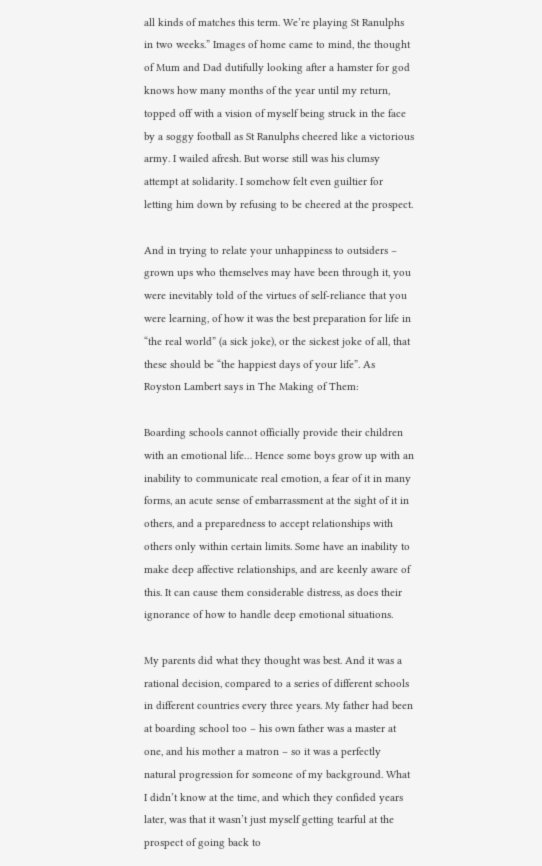all kinds of matches this term. We’re playing St Ranulphs in two weeks.” Images of home came to mind, the thought of Mum and Dad dutifully looking after a hamster for god knows how many months of the year until my return, topped off with a vision of myself being struck in the face by a soggy football as St Ranulphs cheered like a victorious army. I wailed afresh. But worse still was his clumsy attempt at solidarity. I somehow felt even guiltier for letting him down by refusing to be cheered at the prospect.

And in trying to relate your unhappiness to outsiders – grown ups who themselves may have been through it, you were inevitably told of the virtues of self-reliance that you were learning, of how it was the best preparation for life in “the real world” (a sick joke), or the sickest joke of all, that these should be “the happiest days of your life”. As Royston Lambert says in The Making of Them:

Boarding schools cannot officially provide their children with an emotional life… Hence some boys grow up with an inability to communicate real emotion, a fear of it in many forms, an acute sense of embarrassment at the sight of it in others, and a preparedness to accept relationships with others only within certain limits. Some have an inability to make deep affective relationships, and are keenly aware of this. It can cause them considerable distress, as does their ignorance of how to handle deep emotional situations.

My parents did what they thought was best. And it was a rational decision, compared to a series of different schools in different countries every three years. My father had been at boarding school too – his own father was a master at one, and his mother a matron – so it was a perfectly natural progression for someone of my background. What I didn’t know at the time, and which they confided years later, was that it wasn’t just myself getting tearful at the prospect of going back to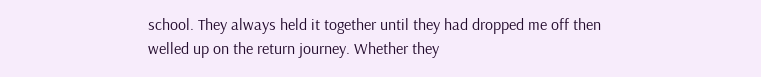school. They always held it together until they had dropped me off then welled up on the return journey. Whether they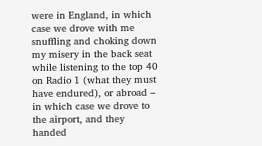were in England, in which case we drove with me snuffling and choking down my misery in the back seat while listening to the top 40 on Radio 1 (what they must have endured), or abroad – in which case we drove to the airport, and they handed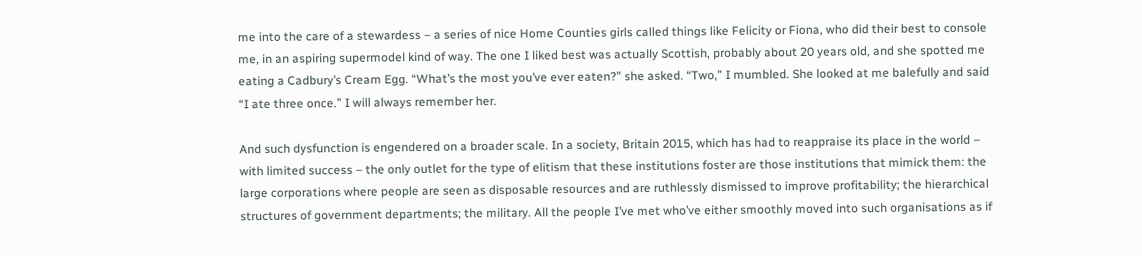me into the care of a stewardess – a series of nice Home Counties girls called things like Felicity or Fiona, who did their best to console me, in an aspiring supermodel kind of way. The one I liked best was actually Scottish, probably about 20 years old, and she spotted me eating a Cadbury’s Cream Egg. “What’s the most you’ve ever eaten?” she asked. “Two,” I mumbled. She looked at me balefully and said “I ate three once.” I will always remember her.

And such dysfunction is engendered on a broader scale. In a society, Britain 2015, which has had to reappraise its place in the world – with limited success – the only outlet for the type of elitism that these institutions foster are those institutions that mimick them: the large corporations where people are seen as disposable resources and are ruthlessly dismissed to improve profitability; the hierarchical structures of government departments; the military. All the people I’ve met who’ve either smoothly moved into such organisations as if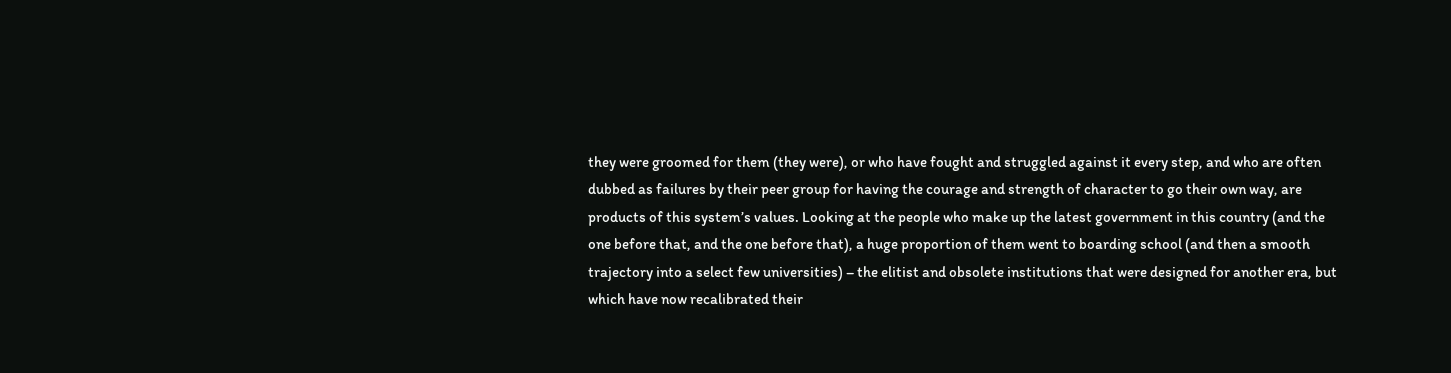they were groomed for them (they were), or who have fought and struggled against it every step, and who are often dubbed as failures by their peer group for having the courage and strength of character to go their own way, are products of this system’s values. Looking at the people who make up the latest government in this country (and the one before that, and the one before that), a huge proportion of them went to boarding school (and then a smooth trajectory into a select few universities) – the elitist and obsolete institutions that were designed for another era, but which have now recalibrated their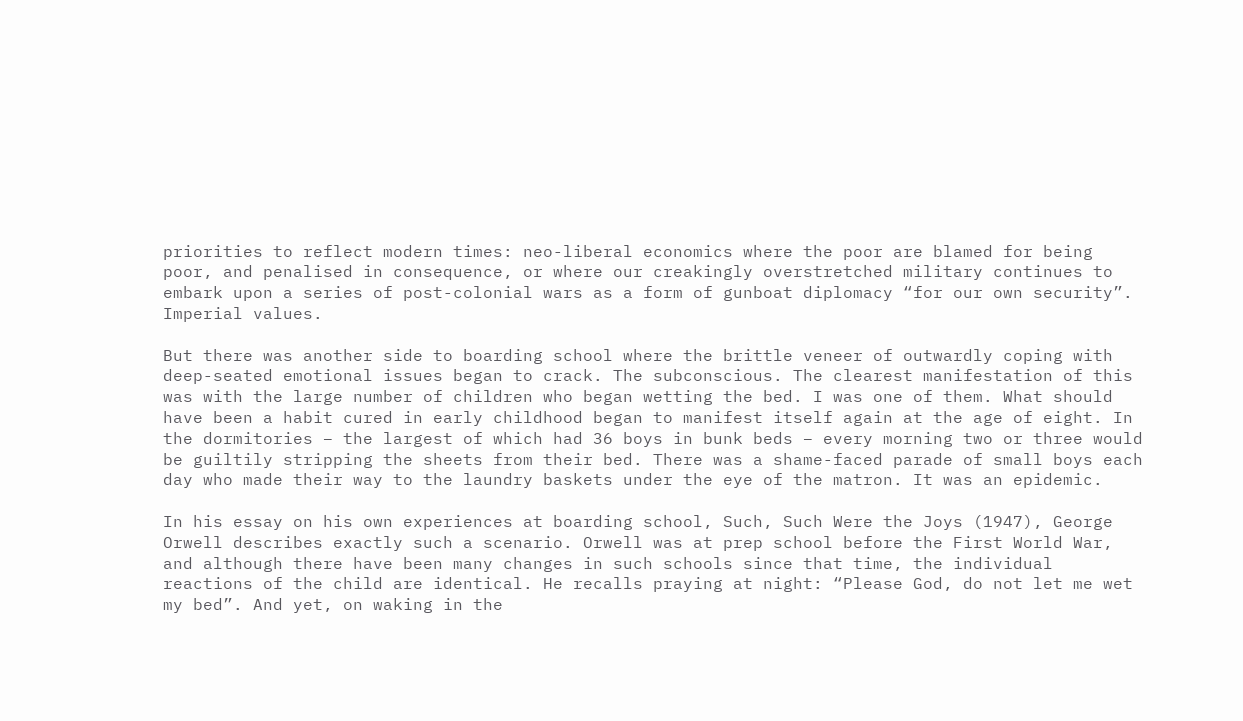priorities to reflect modern times: neo-liberal economics where the poor are blamed for being poor, and penalised in consequence, or where our creakingly overstretched military continues to embark upon a series of post-colonial wars as a form of gunboat diplomacy “for our own security”. Imperial values.

But there was another side to boarding school where the brittle veneer of outwardly coping with deep-seated emotional issues began to crack. The subconscious. The clearest manifestation of this was with the large number of children who began wetting the bed. I was one of them. What should have been a habit cured in early childhood began to manifest itself again at the age of eight. In the dormitories – the largest of which had 36 boys in bunk beds – every morning two or three would be guiltily stripping the sheets from their bed. There was a shame-faced parade of small boys each day who made their way to the laundry baskets under the eye of the matron. It was an epidemic.

In his essay on his own experiences at boarding school, Such, Such Were the Joys (1947), George Orwell describes exactly such a scenario. Orwell was at prep school before the First World War, and although there have been many changes in such schools since that time, the individual reactions of the child are identical. He recalls praying at night: “Please God, do not let me wet my bed”. And yet, on waking in the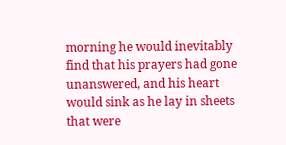morning he would inevitably find that his prayers had gone unanswered, and his heart would sink as he lay in sheets that were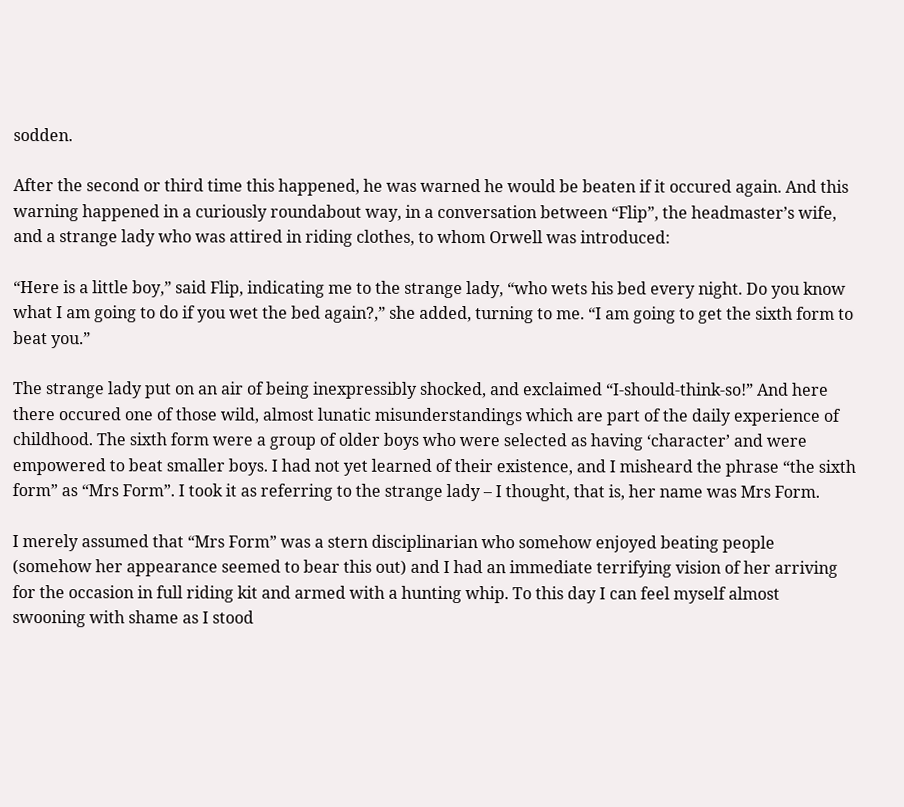sodden.

After the second or third time this happened, he was warned he would be beaten if it occured again. And this warning happened in a curiously roundabout way, in a conversation between “Flip”, the headmaster’s wife, and a strange lady who was attired in riding clothes, to whom Orwell was introduced:

“Here is a little boy,” said Flip, indicating me to the strange lady, “who wets his bed every night. Do you know what I am going to do if you wet the bed again?,” she added, turning to me. “I am going to get the sixth form to beat you.”

The strange lady put on an air of being inexpressibly shocked, and exclaimed “I-should-think-so!” And here there occured one of those wild, almost lunatic misunderstandings which are part of the daily experience of childhood. The sixth form were a group of older boys who were selected as having ‘character’ and were empowered to beat smaller boys. I had not yet learned of their existence, and I misheard the phrase “the sixth form” as “Mrs Form”. I took it as referring to the strange lady – I thought, that is, her name was Mrs Form.

I merely assumed that “Mrs Form” was a stern disciplinarian who somehow enjoyed beating people (somehow her appearance seemed to bear this out) and I had an immediate terrifying vision of her arriving for the occasion in full riding kit and armed with a hunting whip. To this day I can feel myself almost swooning with shame as I stood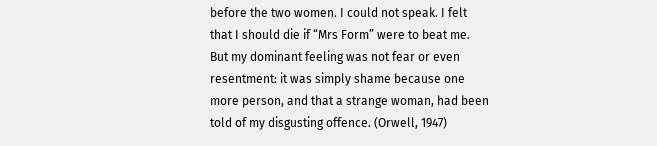before the two women. I could not speak. I felt that I should die if “Mrs Form” were to beat me. But my dominant feeling was not fear or even resentment: it was simply shame because one more person, and that a strange woman, had been told of my disgusting offence. (Orwell, 1947)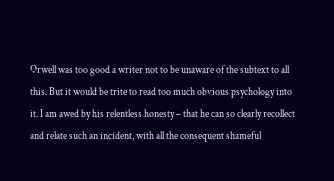Orwell was too good a writer not to be unaware of the subtext to all this. But it would be trite to read too much obvious psychology into it. I am awed by his relentless honesty – that he can so clearly recollect and relate such an incident, with all the consequent shameful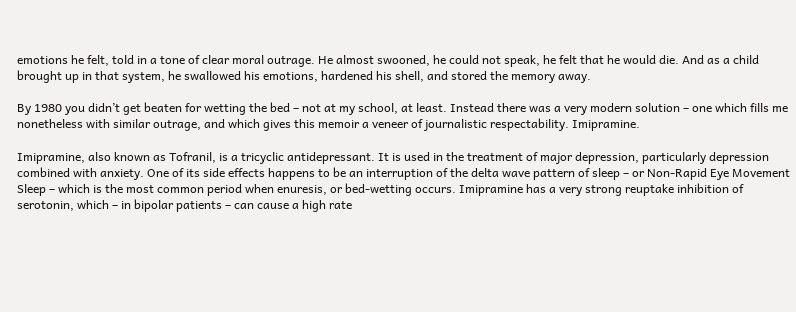emotions he felt, told in a tone of clear moral outrage. He almost swooned, he could not speak, he felt that he would die. And as a child brought up in that system, he swallowed his emotions, hardened his shell, and stored the memory away.

By 1980 you didn’t get beaten for wetting the bed – not at my school, at least. Instead there was a very modern solution – one which fills me nonetheless with similar outrage, and which gives this memoir a veneer of journalistic respectability. Imipramine.

Imipramine, also known as Tofranil, is a tricyclic antidepressant. It is used in the treatment of major depression, particularly depression combined with anxiety. One of its side effects happens to be an interruption of the delta wave pattern of sleep – or Non-Rapid Eye Movement Sleep – which is the most common period when enuresis, or bed-wetting occurs. Imipramine has a very strong reuptake inhibition of serotonin, which – in bipolar patients – can cause a high rate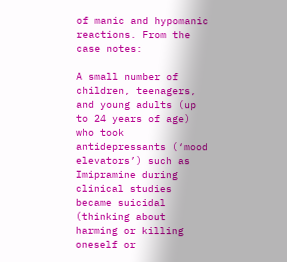of manic and hypomanic reactions. From the case notes:

A small number of children, teenagers, and young adults (up to 24 years of age) who took antidepressants (‘mood elevators’) such as Imipramine during clinical studies became suicidal (thinking about harming or killing oneself or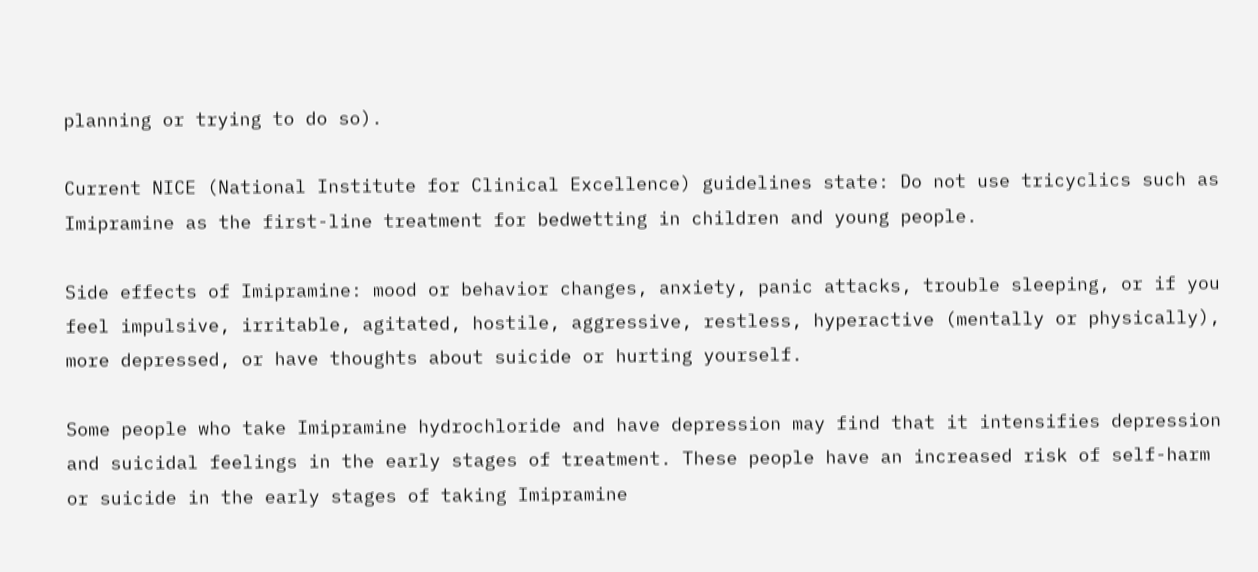planning or trying to do so).

Current NICE (National Institute for Clinical Excellence) guidelines state: Do not use tricyclics such as Imipramine as the first-line treatment for bedwetting in children and young people.

Side effects of Imipramine: mood or behavior changes, anxiety, panic attacks, trouble sleeping, or if you feel impulsive, irritable, agitated, hostile, aggressive, restless, hyperactive (mentally or physically), more depressed, or have thoughts about suicide or hurting yourself.

Some people who take Imipramine hydrochloride and have depression may find that it intensifies depression and suicidal feelings in the early stages of treatment. These people have an increased risk of self-harm or suicide in the early stages of taking Imipramine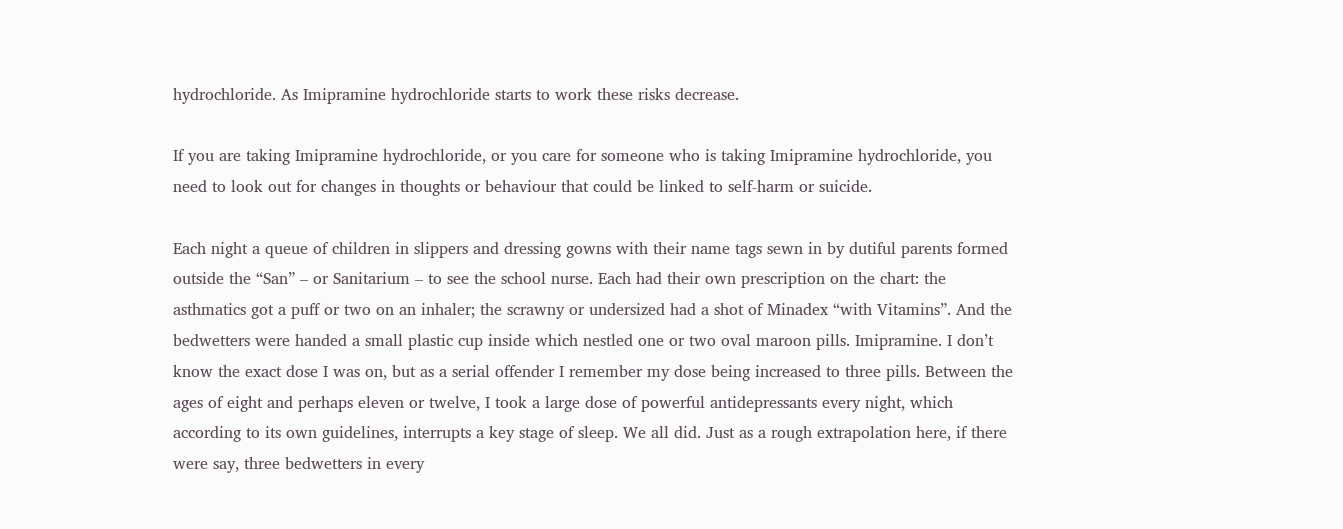hydrochloride. As Imipramine hydrochloride starts to work these risks decrease.

If you are taking Imipramine hydrochloride, or you care for someone who is taking Imipramine hydrochloride, you need to look out for changes in thoughts or behaviour that could be linked to self-harm or suicide.

Each night a queue of children in slippers and dressing gowns with their name tags sewn in by dutiful parents formed outside the “San” – or Sanitarium – to see the school nurse. Each had their own prescription on the chart: the asthmatics got a puff or two on an inhaler; the scrawny or undersized had a shot of Minadex “with Vitamins”. And the bedwetters were handed a small plastic cup inside which nestled one or two oval maroon pills. Imipramine. I don’t know the exact dose I was on, but as a serial offender I remember my dose being increased to three pills. Between the ages of eight and perhaps eleven or twelve, I took a large dose of powerful antidepressants every night, which according to its own guidelines, interrupts a key stage of sleep. We all did. Just as a rough extrapolation here, if there were say, three bedwetters in every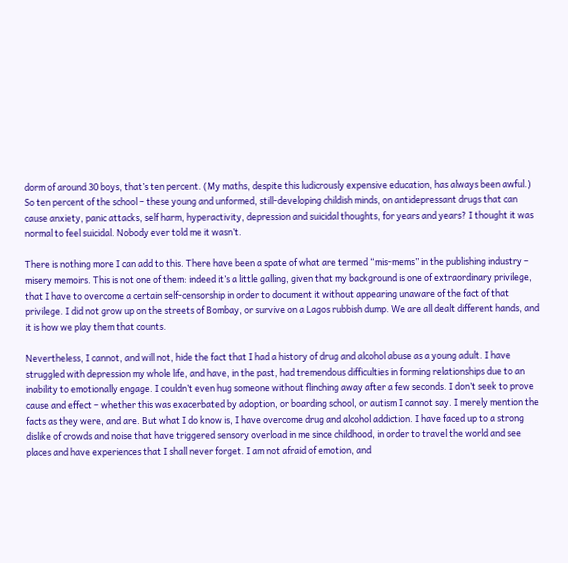dorm of around 30 boys, that’s ten percent. (My maths, despite this ludicrously expensive education, has always been awful.) So ten percent of the school – these young and unformed, still-developing childish minds, on antidepressant drugs that can cause anxiety, panic attacks, self harm, hyperactivity, depression and suicidal thoughts, for years and years? I thought it was normal to feel suicidal. Nobody ever told me it wasn’t.

There is nothing more I can add to this. There have been a spate of what are termed “mis-mems” in the publishing industry – misery memoirs. This is not one of them: indeed it’s a little galling, given that my background is one of extraordinary privilege, that I have to overcome a certain self-censorship in order to document it without appearing unaware of the fact of that privilege. I did not grow up on the streets of Bombay, or survive on a Lagos rubbish dump. We are all dealt different hands, and it is how we play them that counts.

Nevertheless, I cannot, and will not, hide the fact that I had a history of drug and alcohol abuse as a young adult. I have struggled with depression my whole life, and have, in the past, had tremendous difficulties in forming relationships due to an inability to emotionally engage. I couldn’t even hug someone without flinching away after a few seconds. I don’t seek to prove cause and effect – whether this was exacerbated by adoption, or boarding school, or autism I cannot say. I merely mention the facts as they were, and are. But what I do know is, I have overcome drug and alcohol addiction. I have faced up to a strong dislike of crowds and noise that have triggered sensory overload in me since childhood, in order to travel the world and see places and have experiences that I shall never forget. I am not afraid of emotion, and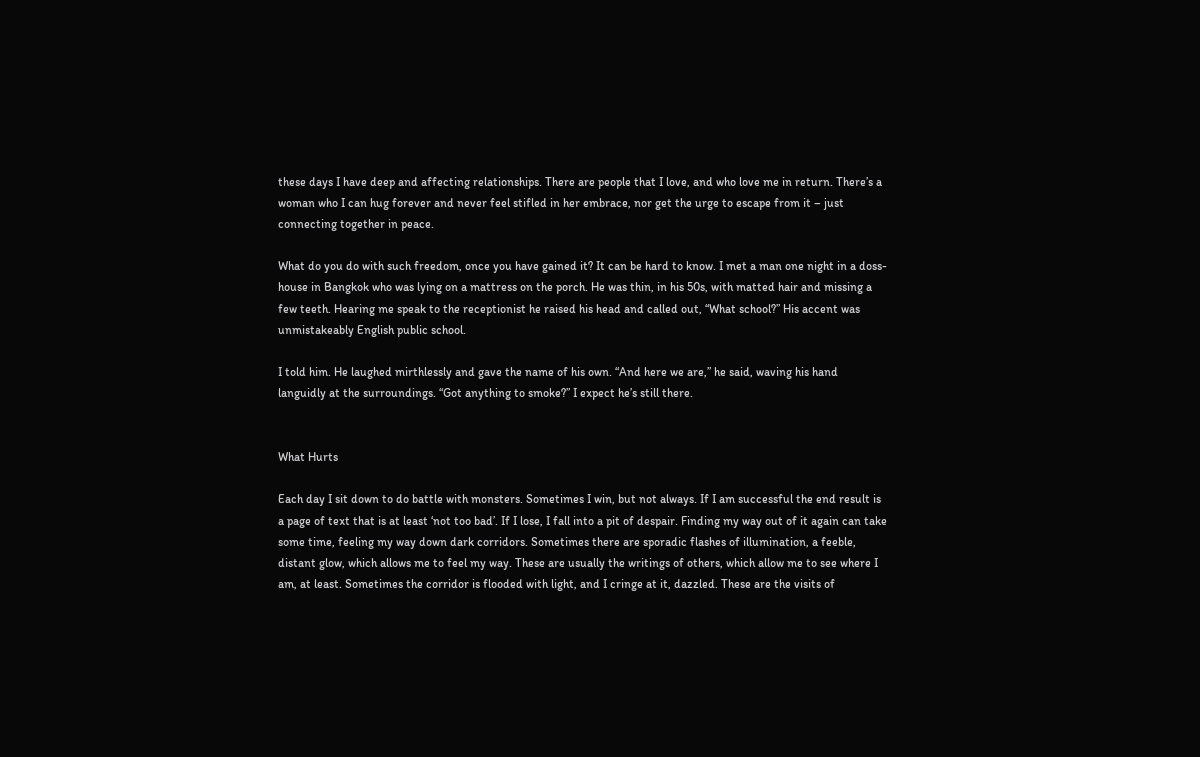these days I have deep and affecting relationships. There are people that I love, and who love me in return. There’s a woman who I can hug forever and never feel stifled in her embrace, nor get the urge to escape from it – just connecting together in peace.

What do you do with such freedom, once you have gained it? It can be hard to know. I met a man one night in a doss-house in Bangkok who was lying on a mattress on the porch. He was thin, in his 50s, with matted hair and missing a few teeth. Hearing me speak to the receptionist he raised his head and called out, “What school?” His accent was unmistakeably English public school.

I told him. He laughed mirthlessly and gave the name of his own. “And here we are,” he said, waving his hand languidly at the surroundings. “Got anything to smoke?” I expect he’s still there.


What Hurts

Each day I sit down to do battle with monsters. Sometimes I win, but not always. If I am successful the end result is a page of text that is at least ‘not too bad’. If I lose, I fall into a pit of despair. Finding my way out of it again can take some time, feeling my way down dark corridors. Sometimes there are sporadic flashes of illumination, a feeble, distant glow, which allows me to feel my way. These are usually the writings of others, which allow me to see where I am, at least. Sometimes the corridor is flooded with light, and I cringe at it, dazzled. These are the visits of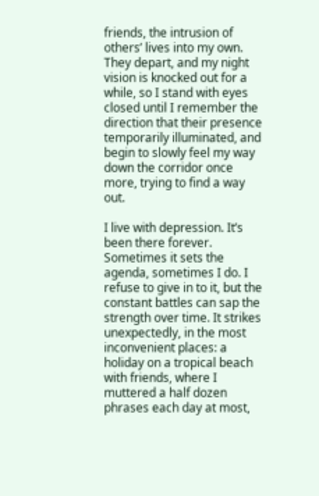friends, the intrusion of others’ lives into my own. They depart, and my night vision is knocked out for a while, so I stand with eyes closed until I remember the direction that their presence temporarily illuminated, and begin to slowly feel my way down the corridor once more, trying to find a way out.

I live with depression. It’s been there forever. Sometimes it sets the agenda, sometimes I do. I refuse to give in to it, but the constant battles can sap the strength over time. It strikes unexpectedly, in the most inconvenient places: a holiday on a tropical beach with friends, where I muttered a half dozen phrases each day at most,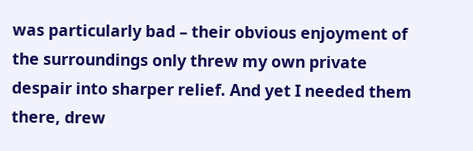was particularly bad – their obvious enjoyment of the surroundings only threw my own private despair into sharper relief. And yet I needed them there, drew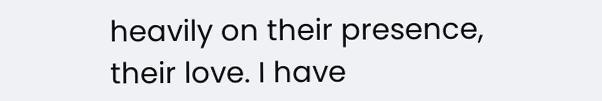heavily on their presence, their love. I have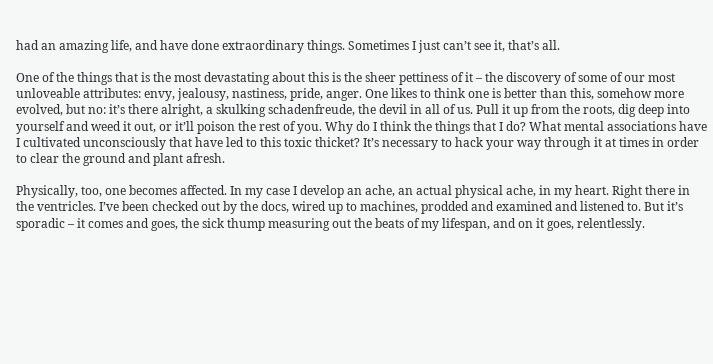had an amazing life, and have done extraordinary things. Sometimes I just can’t see it, that’s all.

One of the things that is the most devastating about this is the sheer pettiness of it – the discovery of some of our most unloveable attributes: envy, jealousy, nastiness, pride, anger. One likes to think one is better than this, somehow more evolved, but no: it’s there alright, a skulking schadenfreude, the devil in all of us. Pull it up from the roots, dig deep into yourself and weed it out, or it’ll poison the rest of you. Why do I think the things that I do? What mental associations have I cultivated unconsciously that have led to this toxic thicket? It’s necessary to hack your way through it at times in order to clear the ground and plant afresh.

Physically, too, one becomes affected. In my case I develop an ache, an actual physical ache, in my heart. Right there in the ventricles. I’ve been checked out by the docs, wired up to machines, prodded and examined and listened to. But it’s sporadic – it comes and goes, the sick thump measuring out the beats of my lifespan, and on it goes, relentlessly.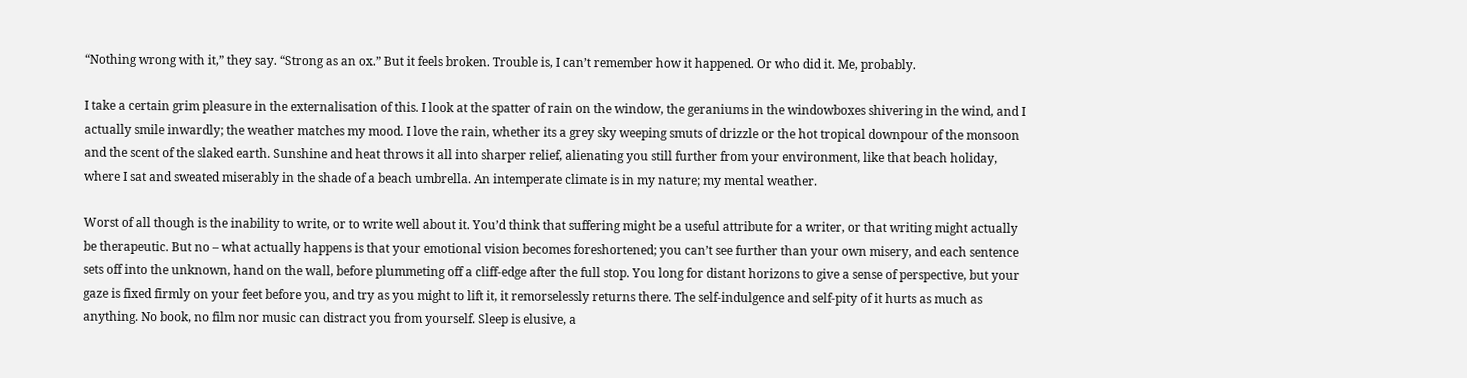“Nothing wrong with it,” they say. “Strong as an ox.” But it feels broken. Trouble is, I can’t remember how it happened. Or who did it. Me, probably.

I take a certain grim pleasure in the externalisation of this. I look at the spatter of rain on the window, the geraniums in the windowboxes shivering in the wind, and I actually smile inwardly; the weather matches my mood. I love the rain, whether its a grey sky weeping smuts of drizzle or the hot tropical downpour of the monsoon and the scent of the slaked earth. Sunshine and heat throws it all into sharper relief, alienating you still further from your environment, like that beach holiday, where I sat and sweated miserably in the shade of a beach umbrella. An intemperate climate is in my nature; my mental weather.

Worst of all though is the inability to write, or to write well about it. You’d think that suffering might be a useful attribute for a writer, or that writing might actually be therapeutic. But no – what actually happens is that your emotional vision becomes foreshortened; you can’t see further than your own misery, and each sentence sets off into the unknown, hand on the wall, before plummeting off a cliff-edge after the full stop. You long for distant horizons to give a sense of perspective, but your gaze is fixed firmly on your feet before you, and try as you might to lift it, it remorselessly returns there. The self-indulgence and self-pity of it hurts as much as anything. No book, no film nor music can distract you from yourself. Sleep is elusive, a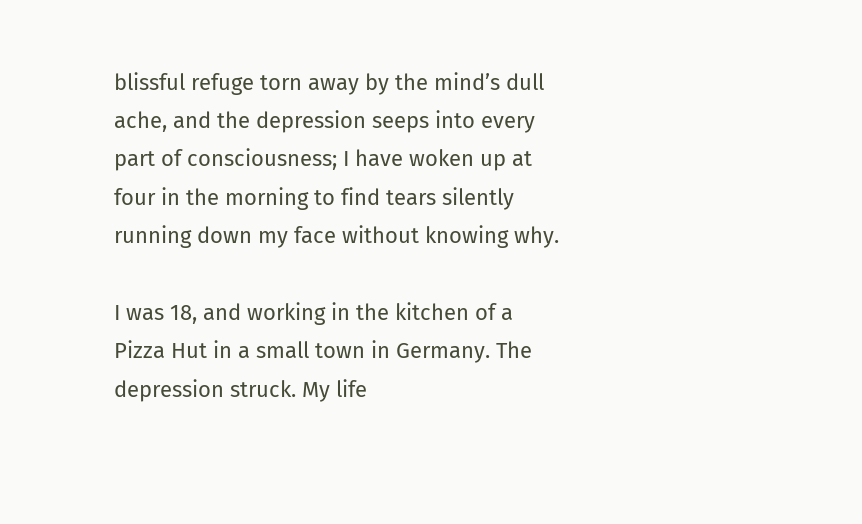blissful refuge torn away by the mind’s dull ache, and the depression seeps into every part of consciousness; I have woken up at four in the morning to find tears silently running down my face without knowing why.

I was 18, and working in the kitchen of a Pizza Hut in a small town in Germany. The depression struck. My life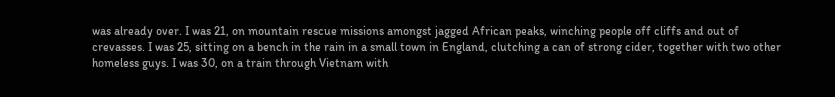was already over. I was 21, on mountain rescue missions amongst jagged African peaks, winching people off cliffs and out of crevasses. I was 25, sitting on a bench in the rain in a small town in England, clutching a can of strong cider, together with two other homeless guys. I was 30, on a train through Vietnam with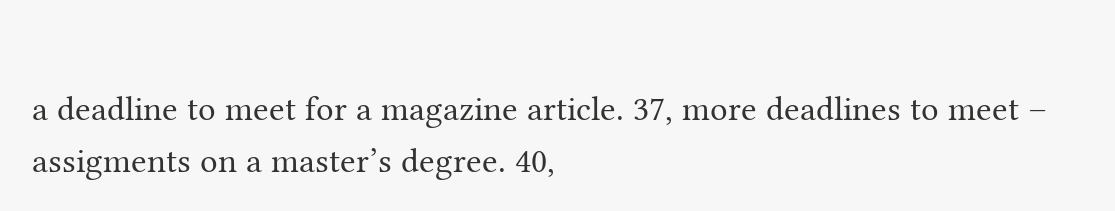a deadline to meet for a magazine article. 37, more deadlines to meet – assigments on a master’s degree. 40,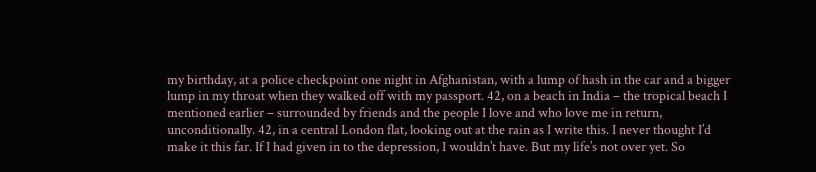my birthday, at a police checkpoint one night in Afghanistan, with a lump of hash in the car and a bigger lump in my throat when they walked off with my passport. 42, on a beach in India – the tropical beach I mentioned earlier – surrounded by friends and the people I love and who love me in return, unconditionally. 42, in a central London flat, looking out at the rain as I write this. I never thought I’d make it this far. If I had given in to the depression, I wouldn’t have. But my life’s not over yet. So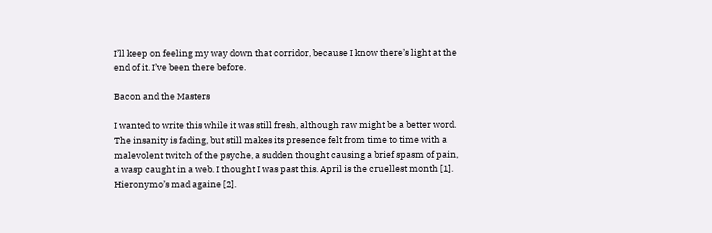I’ll keep on feeling my way down that corridor, because I know there’s light at the end of it. I’ve been there before.

Bacon and the Masters

I wanted to write this while it was still fresh, although raw might be a better word. The insanity is fading, but still makes its presence felt from time to time with a malevolent twitch of the psyche, a sudden thought causing a brief spasm of pain, a wasp caught in a web. I thought I was past this. April is the cruellest month [1]. Hieronymo’s mad againe [2].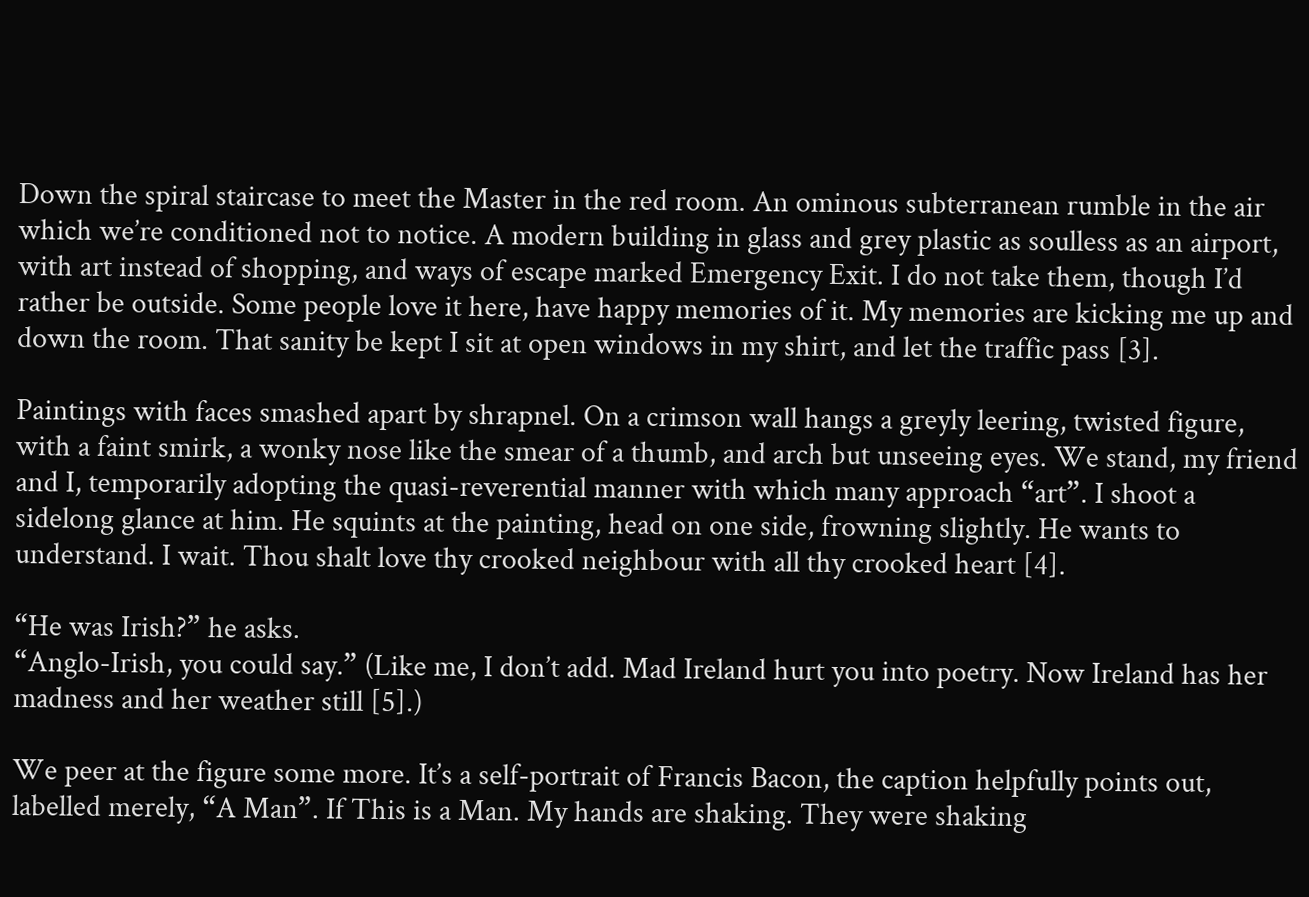Down the spiral staircase to meet the Master in the red room. An ominous subterranean rumble in the air which we’re conditioned not to notice. A modern building in glass and grey plastic as soulless as an airport, with art instead of shopping, and ways of escape marked Emergency Exit. I do not take them, though I’d rather be outside. Some people love it here, have happy memories of it. My memories are kicking me up and down the room. That sanity be kept I sit at open windows in my shirt, and let the traffic pass [3].

Paintings with faces smashed apart by shrapnel. On a crimson wall hangs a greyly leering, twisted figure, with a faint smirk, a wonky nose like the smear of a thumb, and arch but unseeing eyes. We stand, my friend and I, temporarily adopting the quasi-reverential manner with which many approach “art”. I shoot a sidelong glance at him. He squints at the painting, head on one side, frowning slightly. He wants to understand. I wait. Thou shalt love thy crooked neighbour with all thy crooked heart [4].

“He was Irish?” he asks.
“Anglo-Irish, you could say.” (Like me, I don’t add. Mad Ireland hurt you into poetry. Now Ireland has her madness and her weather still [5].)

We peer at the figure some more. It’s a self-portrait of Francis Bacon, the caption helpfully points out, labelled merely, “A Man”. If This is a Man. My hands are shaking. They were shaking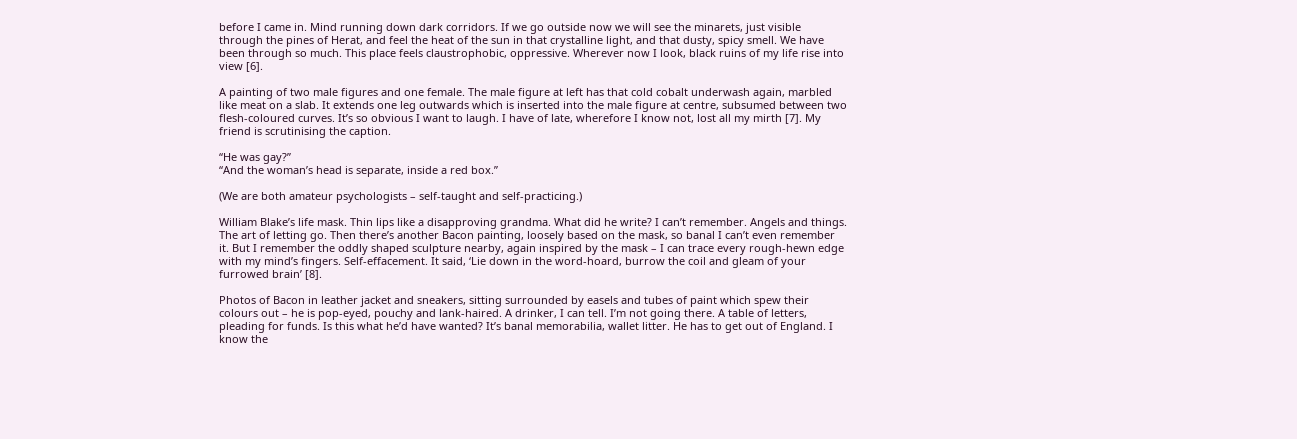before I came in. Mind running down dark corridors. If we go outside now we will see the minarets, just visible through the pines of Herat, and feel the heat of the sun in that crystalline light, and that dusty, spicy smell. We have been through so much. This place feels claustrophobic, oppressive. Wherever now I look, black ruins of my life rise into view [6].

A painting of two male figures and one female. The male figure at left has that cold cobalt underwash again, marbled like meat on a slab. It extends one leg outwards which is inserted into the male figure at centre, subsumed between two flesh-coloured curves. It’s so obvious I want to laugh. I have of late, wherefore I know not, lost all my mirth [7]. My friend is scrutinising the caption.

“He was gay?”
“And the woman’s head is separate, inside a red box.”

(We are both amateur psychologists – self-taught and self-practicing.)

William Blake’s life mask. Thin lips like a disapproving grandma. What did he write? I can’t remember. Angels and things. The art of letting go. Then there’s another Bacon painting, loosely based on the mask, so banal I can’t even remember it. But I remember the oddly shaped sculpture nearby, again inspired by the mask – I can trace every rough-hewn edge with my mind’s fingers. Self-effacement. It said, ‘Lie down in the word-hoard, burrow the coil and gleam of your furrowed brain’ [8].

Photos of Bacon in leather jacket and sneakers, sitting surrounded by easels and tubes of paint which spew their colours out – he is pop-eyed, pouchy and lank-haired. A drinker, I can tell. I’m not going there. A table of letters, pleading for funds. Is this what he’d have wanted? It’s banal memorabilia, wallet litter. He has to get out of England. I know the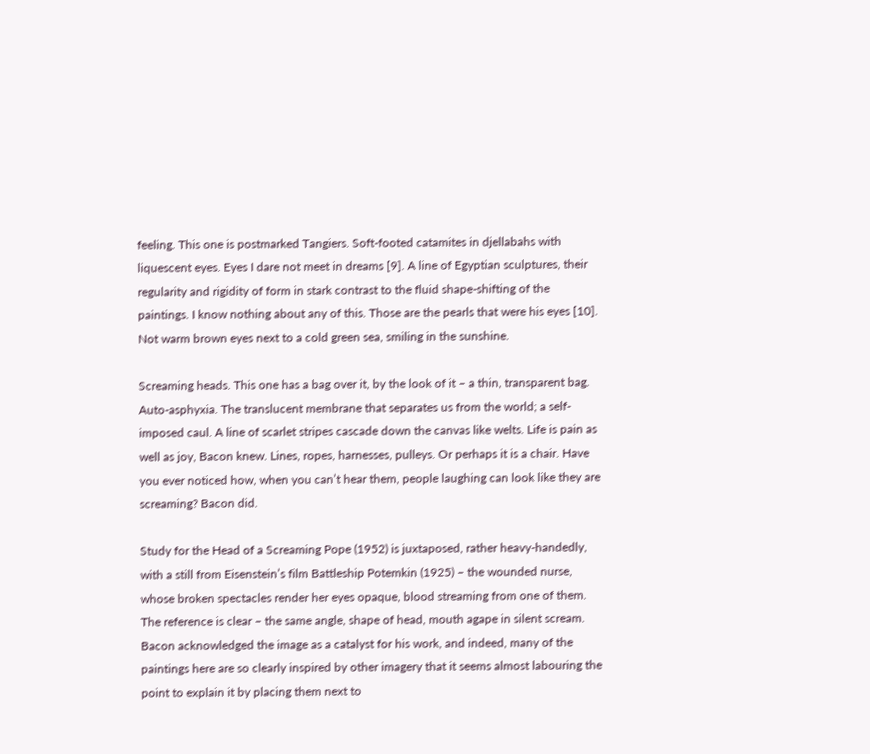feeling. This one is postmarked Tangiers. Soft-footed catamites in djellabahs with liquescent eyes. Eyes I dare not meet in dreams [9]. A line of Egyptian sculptures, their regularity and rigidity of form in stark contrast to the fluid shape-shifting of the paintings. I know nothing about any of this. Those are the pearls that were his eyes [10]. Not warm brown eyes next to a cold green sea, smiling in the sunshine.

Screaming heads. This one has a bag over it, by the look of it – a thin, transparent bag. Auto-asphyxia. The translucent membrane that separates us from the world; a self-imposed caul. A line of scarlet stripes cascade down the canvas like welts. Life is pain as well as joy, Bacon knew. Lines, ropes, harnesses, pulleys. Or perhaps it is a chair. Have you ever noticed how, when you can’t hear them, people laughing can look like they are screaming? Bacon did.

Study for the Head of a Screaming Pope (1952) is juxtaposed, rather heavy-handedly, with a still from Eisenstein’s film Battleship Potemkin (1925) – the wounded nurse, whose broken spectacles render her eyes opaque, blood streaming from one of them. The reference is clear – the same angle, shape of head, mouth agape in silent scream. Bacon acknowledged the image as a catalyst for his work, and indeed, many of the paintings here are so clearly inspired by other imagery that it seems almost labouring the point to explain it by placing them next to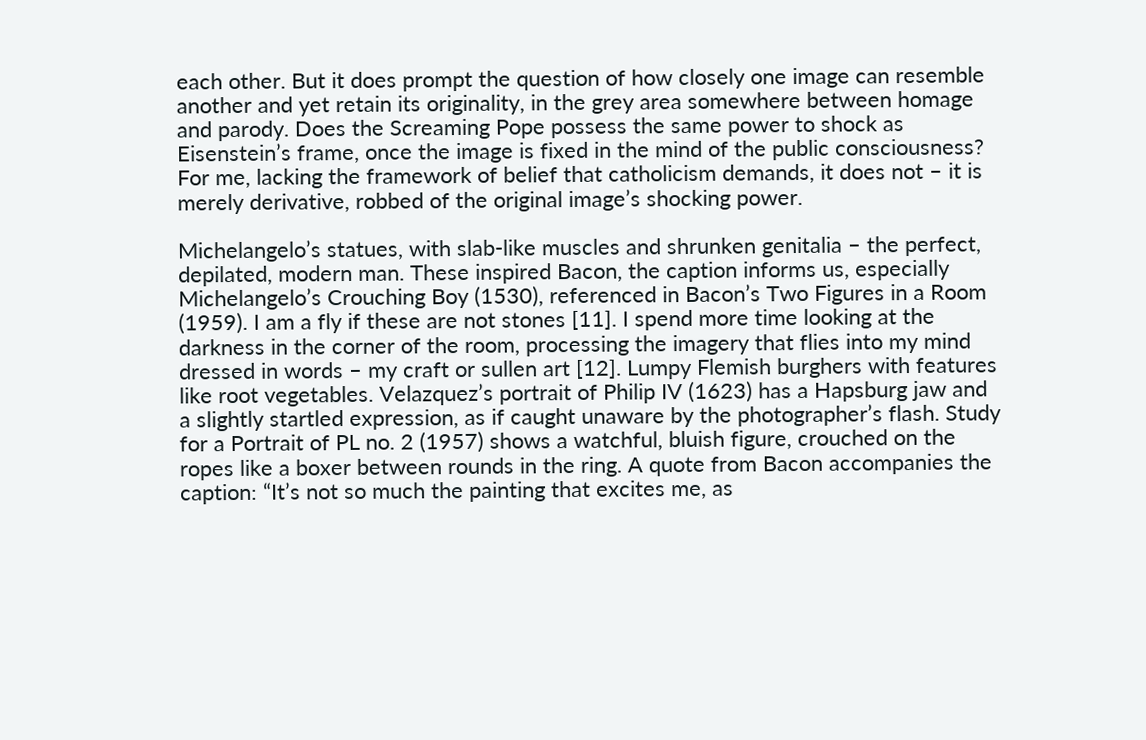each other. But it does prompt the question of how closely one image can resemble another and yet retain its originality, in the grey area somewhere between homage and parody. Does the Screaming Pope possess the same power to shock as Eisenstein’s frame, once the image is fixed in the mind of the public consciousness? For me, lacking the framework of belief that catholicism demands, it does not – it is merely derivative, robbed of the original image’s shocking power.

Michelangelo’s statues, with slab-like muscles and shrunken genitalia – the perfect, depilated, modern man. These inspired Bacon, the caption informs us, especially Michelangelo’s Crouching Boy (1530), referenced in Bacon’s Two Figures in a Room (1959). I am a fly if these are not stones [11]. I spend more time looking at the darkness in the corner of the room, processing the imagery that flies into my mind dressed in words – my craft or sullen art [12]. Lumpy Flemish burghers with features like root vegetables. Velazquez’s portrait of Philip IV (1623) has a Hapsburg jaw and a slightly startled expression, as if caught unaware by the photographer’s flash. Study for a Portrait of PL no. 2 (1957) shows a watchful, bluish figure, crouched on the ropes like a boxer between rounds in the ring. A quote from Bacon accompanies the caption: “It’s not so much the painting that excites me, as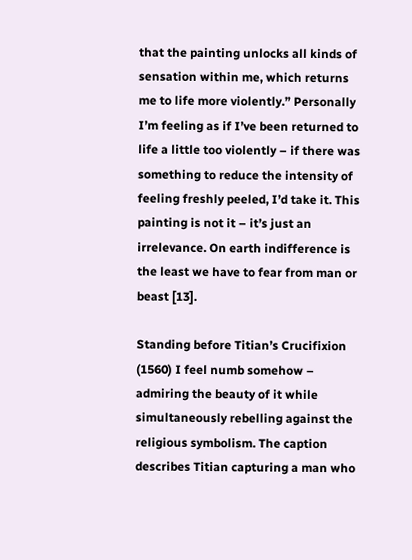that the painting unlocks all kinds of sensation within me, which returns me to life more violently.” Personally I’m feeling as if I’ve been returned to life a little too violently – if there was something to reduce the intensity of feeling freshly peeled, I’d take it. This painting is not it – it’s just an irrelevance. On earth indifference is the least we have to fear from man or beast [13].

Standing before Titian’s Crucifixion (1560) I feel numb somehow – admiring the beauty of it while simultaneously rebelling against the religious symbolism. The caption describes Titian capturing a man who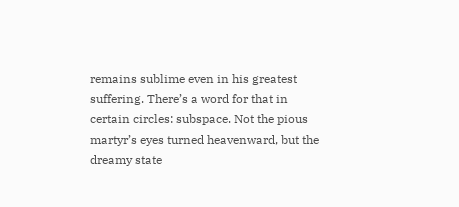remains sublime even in his greatest suffering. There’s a word for that in certain circles: subspace. Not the pious martyr’s eyes turned heavenward, but the dreamy state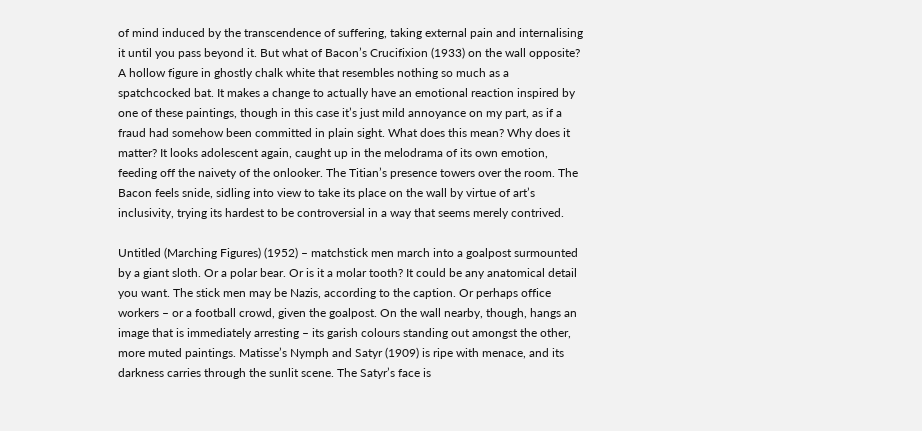of mind induced by the transcendence of suffering, taking external pain and internalising it until you pass beyond it. But what of Bacon’s Crucifixion (1933) on the wall opposite? A hollow figure in ghostly chalk white that resembles nothing so much as a spatchcocked bat. It makes a change to actually have an emotional reaction inspired by one of these paintings, though in this case it’s just mild annoyance on my part, as if a fraud had somehow been committed in plain sight. What does this mean? Why does it matter? It looks adolescent again, caught up in the melodrama of its own emotion, feeding off the naivety of the onlooker. The Titian’s presence towers over the room. The Bacon feels snide, sidling into view to take its place on the wall by virtue of art’s inclusivity, trying its hardest to be controversial in a way that seems merely contrived.

Untitled (Marching Figures) (1952) – matchstick men march into a goalpost surmounted by a giant sloth. Or a polar bear. Or is it a molar tooth? It could be any anatomical detail you want. The stick men may be Nazis, according to the caption. Or perhaps office workers – or a football crowd, given the goalpost. On the wall nearby, though, hangs an image that is immediately arresting – its garish colours standing out amongst the other, more muted paintings. Matisse’s Nymph and Satyr (1909) is ripe with menace, and its darkness carries through the sunlit scene. The Satyr’s face is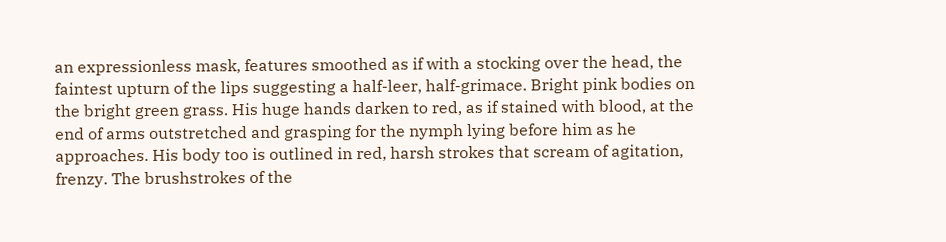an expressionless mask, features smoothed as if with a stocking over the head, the faintest upturn of the lips suggesting a half-leer, half-grimace. Bright pink bodies on the bright green grass. His huge hands darken to red, as if stained with blood, at the end of arms outstretched and grasping for the nymph lying before him as he approaches. His body too is outlined in red, harsh strokes that scream of agitation, frenzy. The brushstrokes of the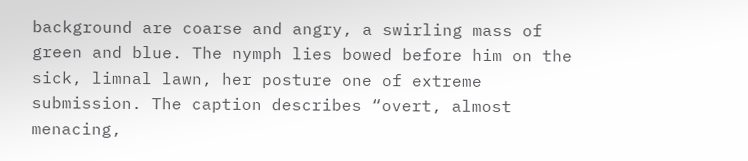background are coarse and angry, a swirling mass of green and blue. The nymph lies bowed before him on the sick, limnal lawn, her posture one of extreme submission. The caption describes “overt, almost menacing,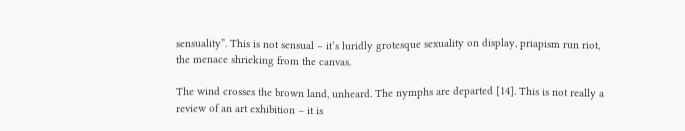sensuality”. This is not sensual – it’s luridly grotesque sexuality on display, priapism run riot, the menace shrieking from the canvas.

The wind crosses the brown land, unheard. The nymphs are departed [14]. This is not really a review of an art exhibition – it is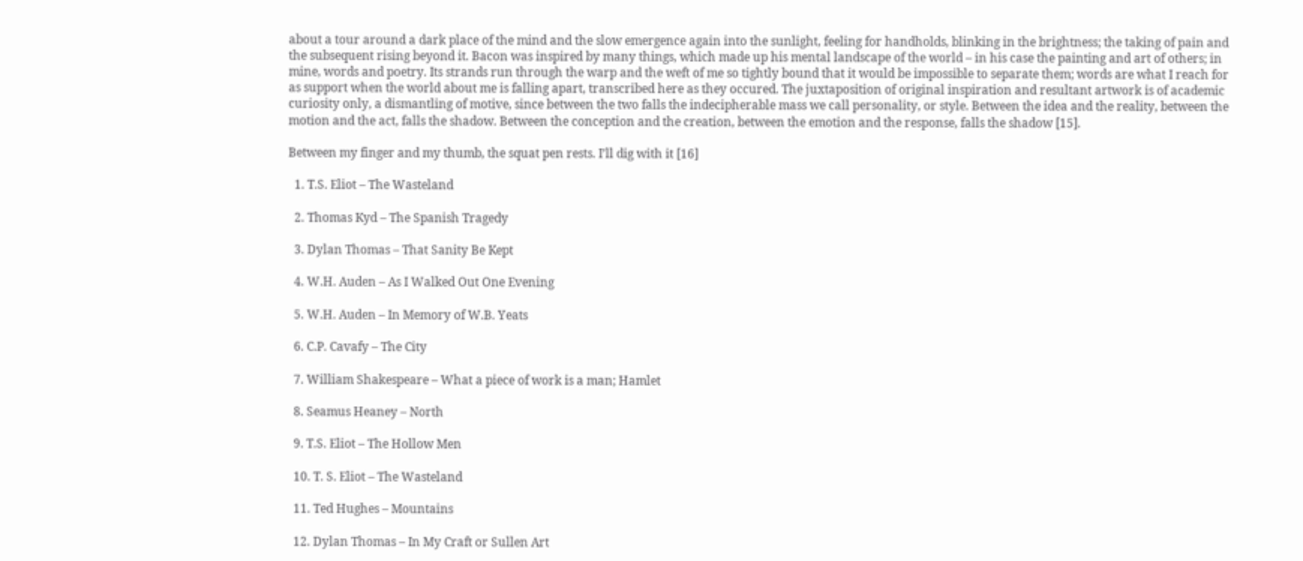about a tour around a dark place of the mind and the slow emergence again into the sunlight, feeling for handholds, blinking in the brightness; the taking of pain and the subsequent rising beyond it. Bacon was inspired by many things, which made up his mental landscape of the world – in his case the painting and art of others; in mine, words and poetry. Its strands run through the warp and the weft of me so tightly bound that it would be impossible to separate them; words are what I reach for as support when the world about me is falling apart, transcribed here as they occured. The juxtaposition of original inspiration and resultant artwork is of academic curiosity only, a dismantling of motive, since between the two falls the indecipherable mass we call personality, or style. Between the idea and the reality, between the motion and the act, falls the shadow. Between the conception and the creation, between the emotion and the response, falls the shadow [15].

Between my finger and my thumb, the squat pen rests. I’ll dig with it [16]

  1. T.S. Eliot – The Wasteland

  2. Thomas Kyd – The Spanish Tragedy

  3. Dylan Thomas – That Sanity Be Kept

  4. W.H. Auden – As I Walked Out One Evening

  5. W.H. Auden – In Memory of W.B. Yeats

  6. C.P. Cavafy – The City

  7. William Shakespeare – What a piece of work is a man; Hamlet

  8. Seamus Heaney – North

  9. T.S. Eliot – The Hollow Men

  10. T. S. Eliot – The Wasteland

  11. Ted Hughes – Mountains

  12. Dylan Thomas – In My Craft or Sullen Art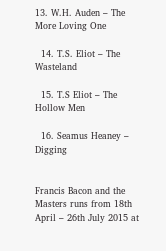13. W.H. Auden – The More Loving One

  14. T.S. Eliot – The Wasteland

  15. T.S Eliot – The Hollow Men

  16. Seamus Heaney – Digging


Francis Bacon and the Masters runs from 18th April – 26th July 2015 at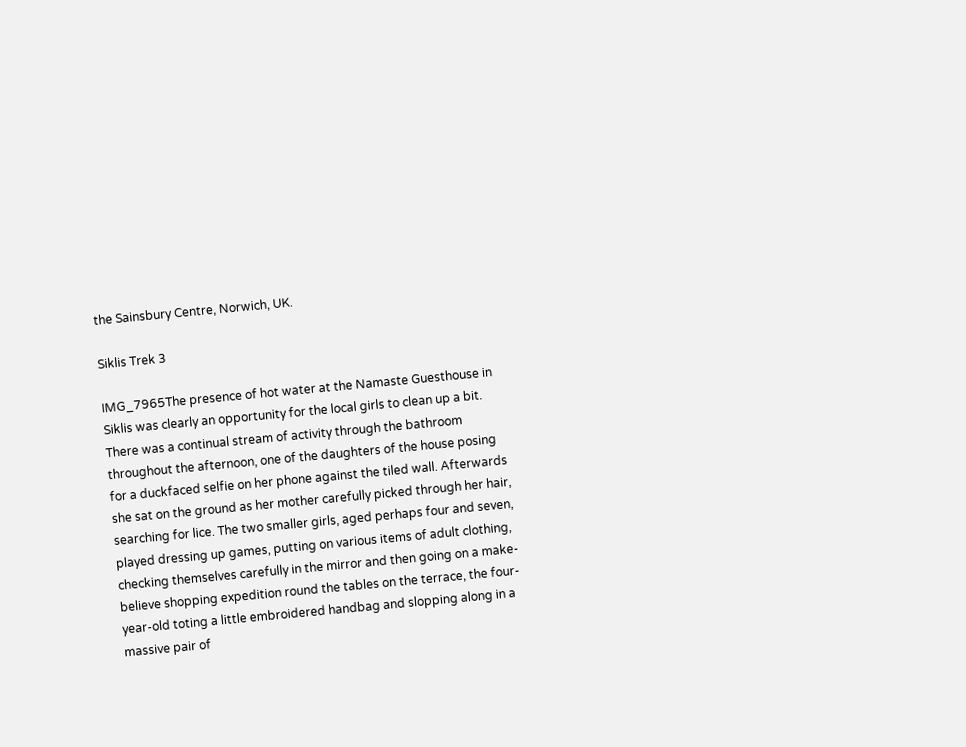the Sainsbury Centre, Norwich, UK.

Siklis Trek 3

IMG_7965The presence of hot water at the Namaste Guesthouse in Siklis was clearly an opportunity for the local girls to clean up a bit. There was a continual stream of activity through the bathroom throughout the afternoon, one of the daughters of the house posing for a duckfaced selfie on her phone against the tiled wall. Afterwards she sat on the ground as her mother carefully picked through her hair, searching for lice. The two smaller girls, aged perhaps four and seven, played dressing up games, putting on various items of adult clothing, checking themselves carefully in the mirror and then going on a make-believe shopping expedition round the tables on the terrace, the four-year-old toting a little embroidered handbag and slopping along in a massive pair of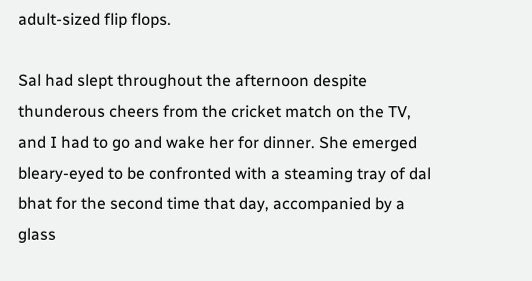adult-sized flip flops.

Sal had slept throughout the afternoon despite thunderous cheers from the cricket match on the TV, and I had to go and wake her for dinner. She emerged bleary-eyed to be confronted with a steaming tray of dal bhat for the second time that day, accompanied by a glass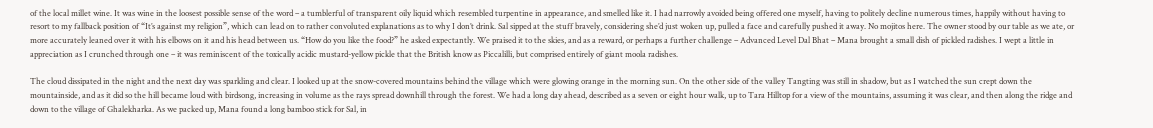of the local millet wine. It was wine in the loosest possible sense of the word – a tumblerful of transparent oily liquid which resembled turpentine in appearance, and smelled like it. I had narrowly avoided being offered one myself, having to politely decline numerous times, happily without having to resort to my fallback position of “It’s against my religion”, which can lead on to rather convoluted explanations as to why I don’t drink. Sal sipped at the stuff bravely, considering she’d just woken up, pulled a face and carefully pushed it away. No mojitos here. The owner stood by our table as we ate, or more accurately leaned over it with his elbows on it and his head between us. “How do you like the food?” he asked expectantly. We praised it to the skies, and as a reward, or perhaps a further challenge – Advanced Level Dal Bhat – Mana brought a small dish of pickled radishes. I wept a little in appreciation as I crunched through one – it was reminiscent of the toxically acidic mustard-yellow pickle that the British know as Piccalilli, but comprised entirely of giant moola radishes.

The cloud dissipated in the night and the next day was sparkling and clear. I looked up at the snow-covered mountains behind the village which were glowing orange in the morning sun. On the other side of the valley Tangting was still in shadow, but as I watched the sun crept down the mountainside, and as it did so the hill became loud with birdsong, increasing in volume as the rays spread downhill through the forest. We had a long day ahead, described as a seven or eight hour walk, up to Tara Hilltop for a view of the mountains, assuming it was clear, and then along the ridge and down to the village of Ghalekharka. As we packed up, Mana found a long bamboo stick for Sal, in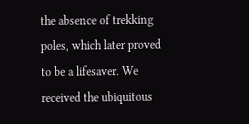the absence of trekking poles, which later proved to be a lifesaver. We received the ubiquitous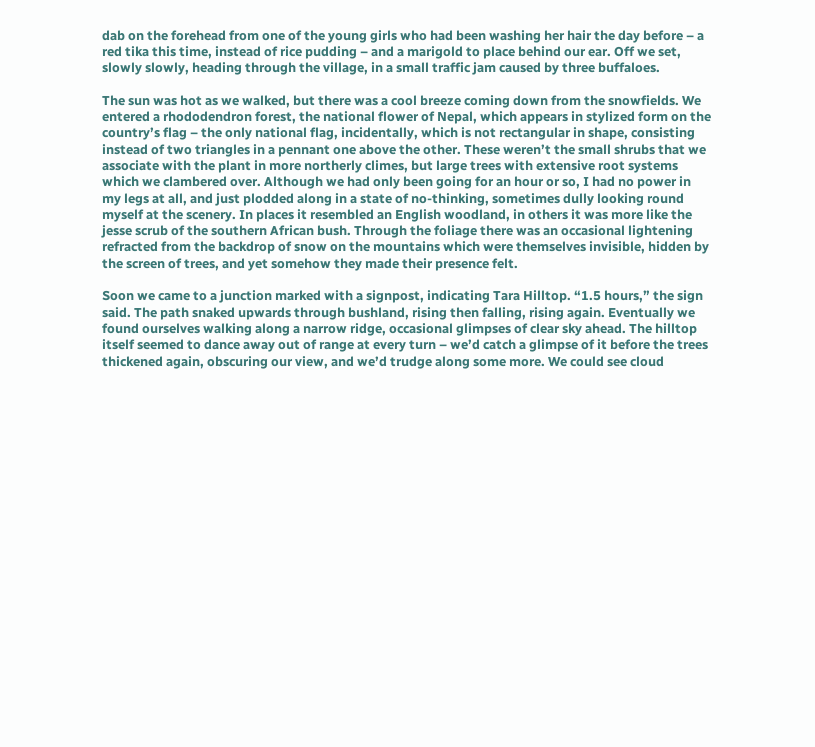dab on the forehead from one of the young girls who had been washing her hair the day before – a red tika this time, instead of rice pudding – and a marigold to place behind our ear. Off we set, slowly slowly, heading through the village, in a small traffic jam caused by three buffaloes.

The sun was hot as we walked, but there was a cool breeze coming down from the snowfields. We entered a rhododendron forest, the national flower of Nepal, which appears in stylized form on the country’s flag – the only national flag, incidentally, which is not rectangular in shape, consisting instead of two triangles in a pennant one above the other. These weren’t the small shrubs that we associate with the plant in more northerly climes, but large trees with extensive root systems which we clambered over. Although we had only been going for an hour or so, I had no power in my legs at all, and just plodded along in a state of no-thinking, sometimes dully looking round myself at the scenery. In places it resembled an English woodland, in others it was more like the jesse scrub of the southern African bush. Through the foliage there was an occasional lightening refracted from the backdrop of snow on the mountains which were themselves invisible, hidden by the screen of trees, and yet somehow they made their presence felt.

Soon we came to a junction marked with a signpost, indicating Tara Hilltop. “1.5 hours,” the sign said. The path snaked upwards through bushland, rising then falling, rising again. Eventually we found ourselves walking along a narrow ridge, occasional glimpses of clear sky ahead. The hilltop itself seemed to dance away out of range at every turn – we’d catch a glimpse of it before the trees thickened again, obscuring our view, and we’d trudge along some more. We could see cloud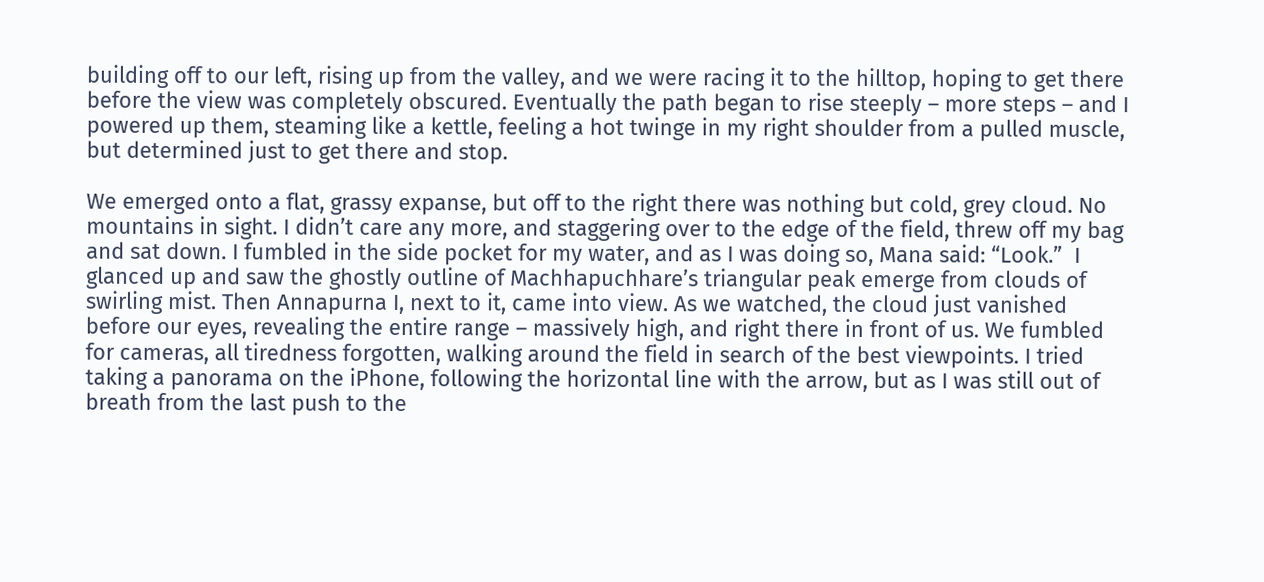building off to our left, rising up from the valley, and we were racing it to the hilltop, hoping to get there before the view was completely obscured. Eventually the path began to rise steeply – more steps – and I powered up them, steaming like a kettle, feeling a hot twinge in my right shoulder from a pulled muscle, but determined just to get there and stop.

We emerged onto a flat, grassy expanse, but off to the right there was nothing but cold, grey cloud. No mountains in sight. I didn’t care any more, and staggering over to the edge of the field, threw off my bag and sat down. I fumbled in the side pocket for my water, and as I was doing so, Mana said: “Look.”  I glanced up and saw the ghostly outline of Machhapuchhare’s triangular peak emerge from clouds of swirling mist. Then Annapurna I, next to it, came into view. As we watched, the cloud just vanished before our eyes, revealing the entire range – massively high, and right there in front of us. We fumbled for cameras, all tiredness forgotten, walking around the field in search of the best viewpoints. I tried taking a panorama on the iPhone, following the horizontal line with the arrow, but as I was still out of breath from the last push to the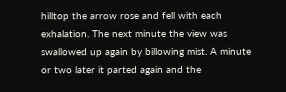hilltop the arrow rose and fell with each exhalation. The next minute the view was swallowed up again by billowing mist. A minute or two later it parted again and the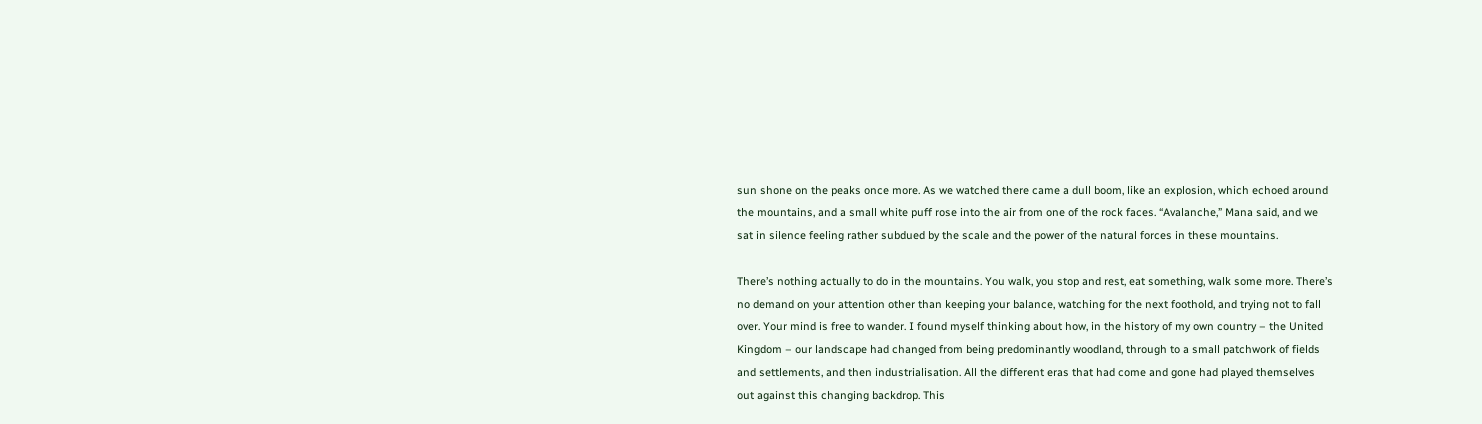sun shone on the peaks once more. As we watched there came a dull boom, like an explosion, which echoed around the mountains, and a small white puff rose into the air from one of the rock faces. “Avalanche,” Mana said, and we sat in silence feeling rather subdued by the scale and the power of the natural forces in these mountains.

There’s nothing actually to do in the mountains. You walk, you stop and rest, eat something, walk some more. There’s no demand on your attention other than keeping your balance, watching for the next foothold, and trying not to fall over. Your mind is free to wander. I found myself thinking about how, in the history of my own country – the United Kingdom – our landscape had changed from being predominantly woodland, through to a small patchwork of fields and settlements, and then industrialisation. All the different eras that had come and gone had played themselves out against this changing backdrop. This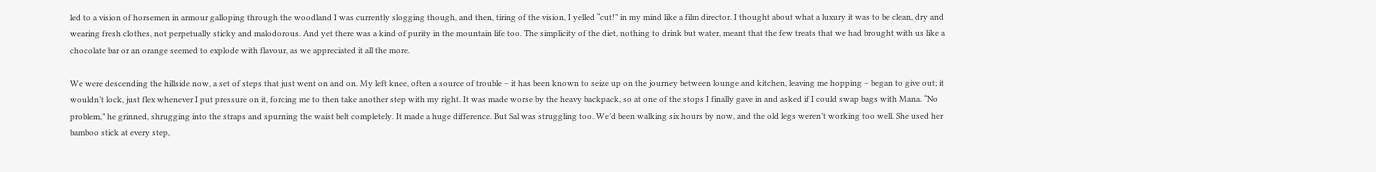led to a vision of horsemen in armour galloping through the woodland I was currently slogging though, and then, tiring of the vision, I yelled “cut!” in my mind like a film director. I thought about what a luxury it was to be clean, dry and wearing fresh clothes, not perpetually sticky and malodorous. And yet there was a kind of purity in the mountain life too. The simplicity of the diet, nothing to drink but water, meant that the few treats that we had brought with us like a chocolate bar or an orange seemed to explode with flavour, as we appreciated it all the more.

We were descending the hillside now, a set of steps that just went on and on. My left knee, often a source of trouble – it has been known to seize up on the journey between lounge and kitchen, leaving me hopping – began to give out; it wouldn’t lock, just flex whenever I put pressure on it, forcing me to then take another step with my right. It was made worse by the heavy backpack, so at one of the stops I finally gave in and asked if I could swap bags with Mana. “No problem,” he grinned, shrugging into the straps and spurning the waist belt completely. It made a huge difference. But Sal was struggling too. We’d been walking six hours by now, and the old legs weren’t working too well. She used her bamboo stick at every step,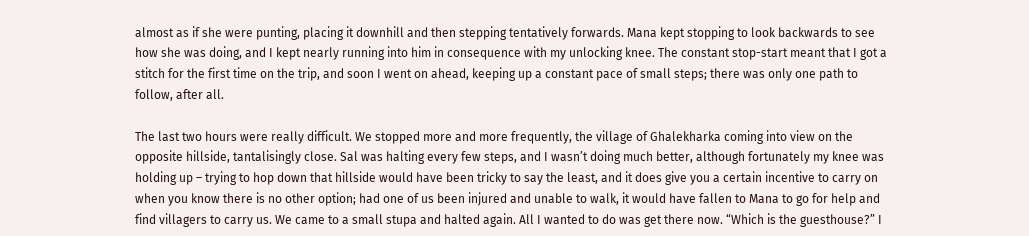almost as if she were punting, placing it downhill and then stepping tentatively forwards. Mana kept stopping to look backwards to see how she was doing, and I kept nearly running into him in consequence with my unlocking knee. The constant stop-start meant that I got a stitch for the first time on the trip, and soon I went on ahead, keeping up a constant pace of small steps; there was only one path to follow, after all.

The last two hours were really difficult. We stopped more and more frequently, the village of Ghalekharka coming into view on the opposite hillside, tantalisingly close. Sal was halting every few steps, and I wasn’t doing much better, although fortunately my knee was holding up – trying to hop down that hillside would have been tricky to say the least, and it does give you a certain incentive to carry on when you know there is no other option; had one of us been injured and unable to walk, it would have fallen to Mana to go for help and find villagers to carry us. We came to a small stupa and halted again. All I wanted to do was get there now. “Which is the guesthouse?” I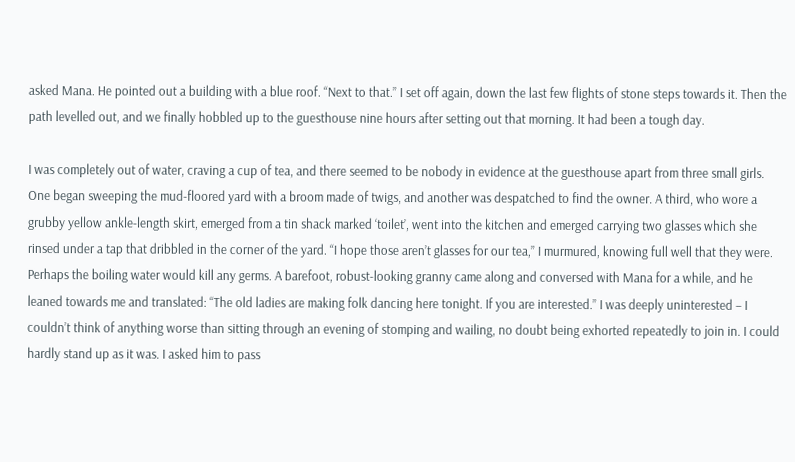asked Mana. He pointed out a building with a blue roof. “Next to that.” I set off again, down the last few flights of stone steps towards it. Then the path levelled out, and we finally hobbled up to the guesthouse nine hours after setting out that morning. It had been a tough day.

I was completely out of water, craving a cup of tea, and there seemed to be nobody in evidence at the guesthouse apart from three small girls. One began sweeping the mud-floored yard with a broom made of twigs, and another was despatched to find the owner. A third, who wore a grubby yellow ankle-length skirt, emerged from a tin shack marked ‘toilet’, went into the kitchen and emerged carrying two glasses which she rinsed under a tap that dribbled in the corner of the yard. “I hope those aren’t glasses for our tea,” I murmured, knowing full well that they were. Perhaps the boiling water would kill any germs. A barefoot, robust-looking granny came along and conversed with Mana for a while, and he leaned towards me and translated: “The old ladies are making folk dancing here tonight. If you are interested.” I was deeply uninterested – I couldn’t think of anything worse than sitting through an evening of stomping and wailing, no doubt being exhorted repeatedly to join in. I could hardly stand up as it was. I asked him to pass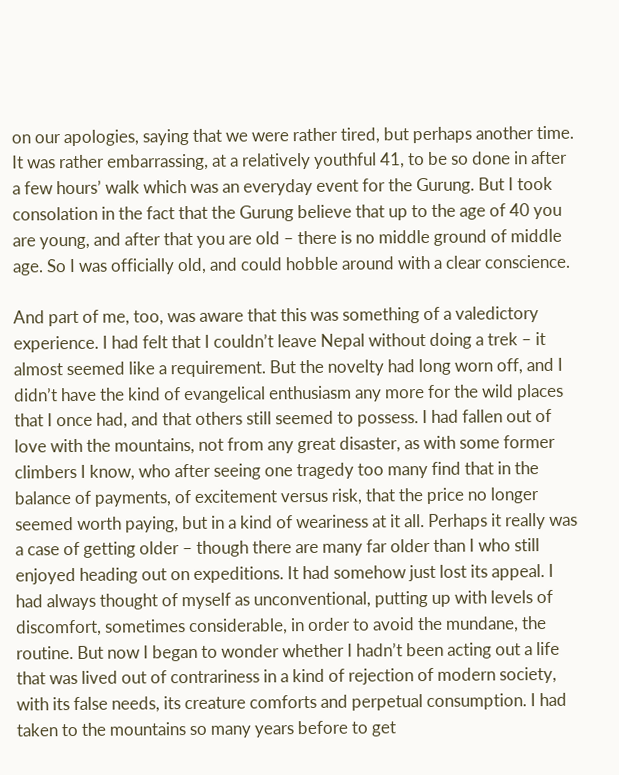on our apologies, saying that we were rather tired, but perhaps another time. It was rather embarrassing, at a relatively youthful 41, to be so done in after a few hours’ walk which was an everyday event for the Gurung. But I took consolation in the fact that the Gurung believe that up to the age of 40 you are young, and after that you are old – there is no middle ground of middle age. So I was officially old, and could hobble around with a clear conscience.

And part of me, too, was aware that this was something of a valedictory experience. I had felt that I couldn’t leave Nepal without doing a trek – it almost seemed like a requirement. But the novelty had long worn off, and I didn’t have the kind of evangelical enthusiasm any more for the wild places that I once had, and that others still seemed to possess. I had fallen out of love with the mountains, not from any great disaster, as with some former climbers I know, who after seeing one tragedy too many find that in the balance of payments, of excitement versus risk, that the price no longer seemed worth paying, but in a kind of weariness at it all. Perhaps it really was a case of getting older – though there are many far older than I who still enjoyed heading out on expeditions. It had somehow just lost its appeal. I had always thought of myself as unconventional, putting up with levels of discomfort, sometimes considerable, in order to avoid the mundane, the routine. But now I began to wonder whether I hadn’t been acting out a life that was lived out of contrariness in a kind of rejection of modern society, with its false needs, its creature comforts and perpetual consumption. I had taken to the mountains so many years before to get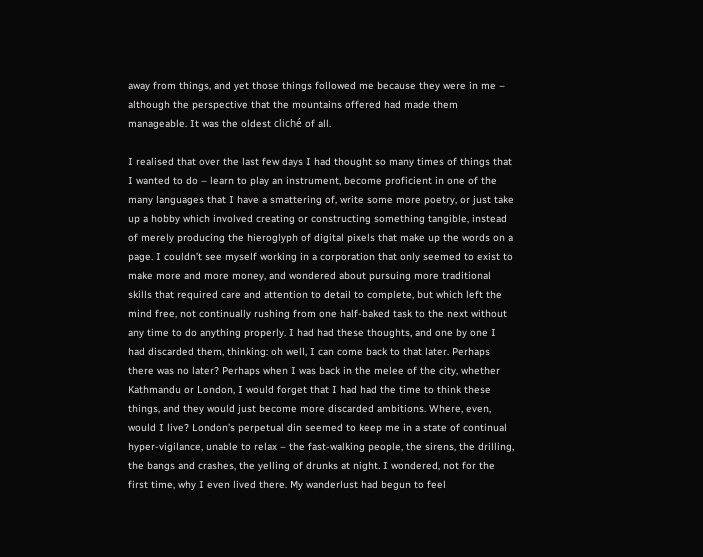away from things, and yet those things followed me because they were in me – although the perspective that the mountains offered had made them manageable. It was the oldest cliché of all.

I realised that over the last few days I had thought so many times of things that I wanted to do – learn to play an instrument, become proficient in one of the many languages that I have a smattering of, write some more poetry, or just take up a hobby which involved creating or constructing something tangible, instead of merely producing the hieroglyph of digital pixels that make up the words on a page. I couldn’t see myself working in a corporation that only seemed to exist to make more and more money, and wondered about pursuing more traditional skills that required care and attention to detail to complete, but which left the mind free, not continually rushing from one half-baked task to the next without any time to do anything properly. I had had these thoughts, and one by one I had discarded them, thinking: oh well, I can come back to that later. Perhaps there was no later? Perhaps when I was back in the melee of the city, whether Kathmandu or London, I would forget that I had had the time to think these things, and they would just become more discarded ambitions. Where, even, would I live? London’s perpetual din seemed to keep me in a state of continual hyper-vigilance, unable to relax – the fast-walking people, the sirens, the drilling, the bangs and crashes, the yelling of drunks at night. I wondered, not for the first time, why I even lived there. My wanderlust had begun to feel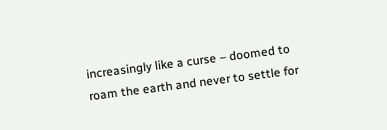increasingly like a curse – doomed to roam the earth and never to settle for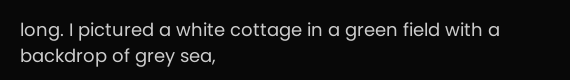long. I pictured a white cottage in a green field with a backdrop of grey sea,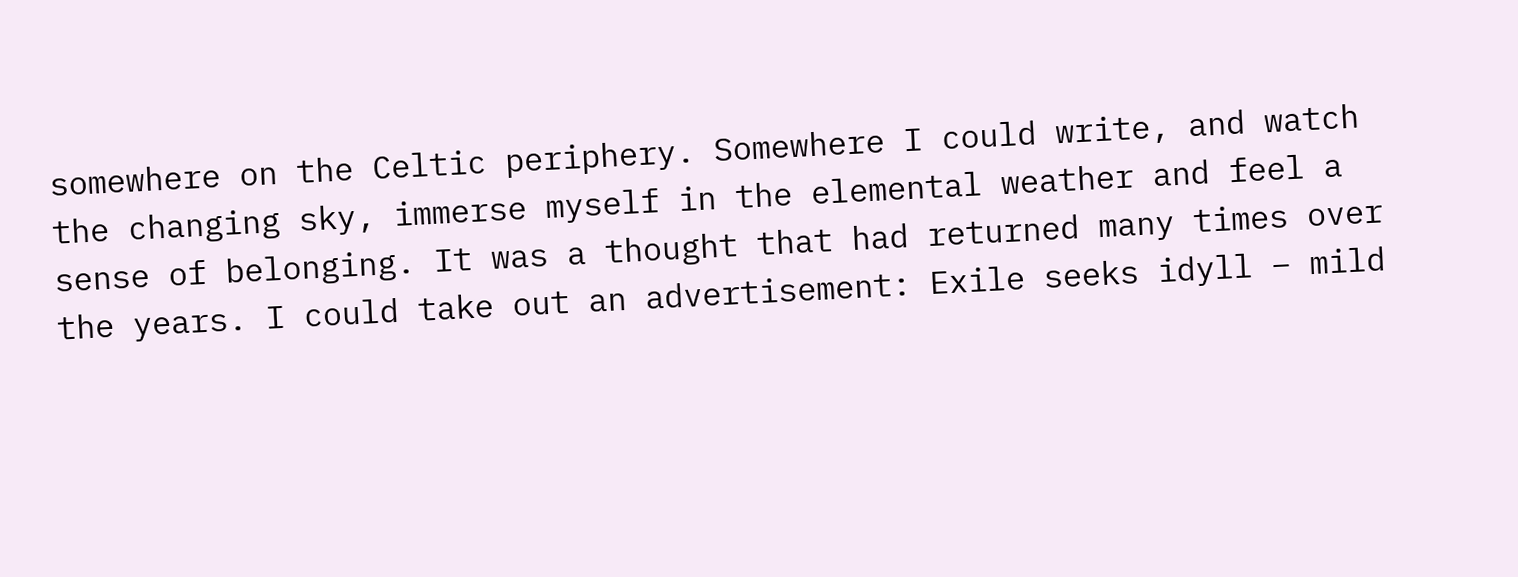somewhere on the Celtic periphery. Somewhere I could write, and watch the changing sky, immerse myself in the elemental weather and feel a sense of belonging. It was a thought that had returned many times over the years. I could take out an advertisement: Exile seeks idyll – mild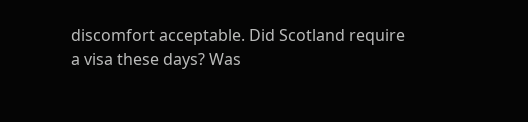discomfort acceptable. Did Scotland require a visa these days? Was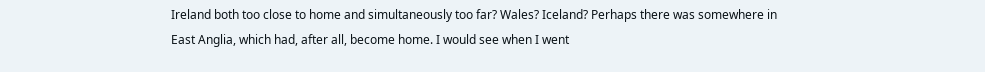Ireland both too close to home and simultaneously too far? Wales? Iceland? Perhaps there was somewhere in East Anglia, which had, after all, become home. I would see when I went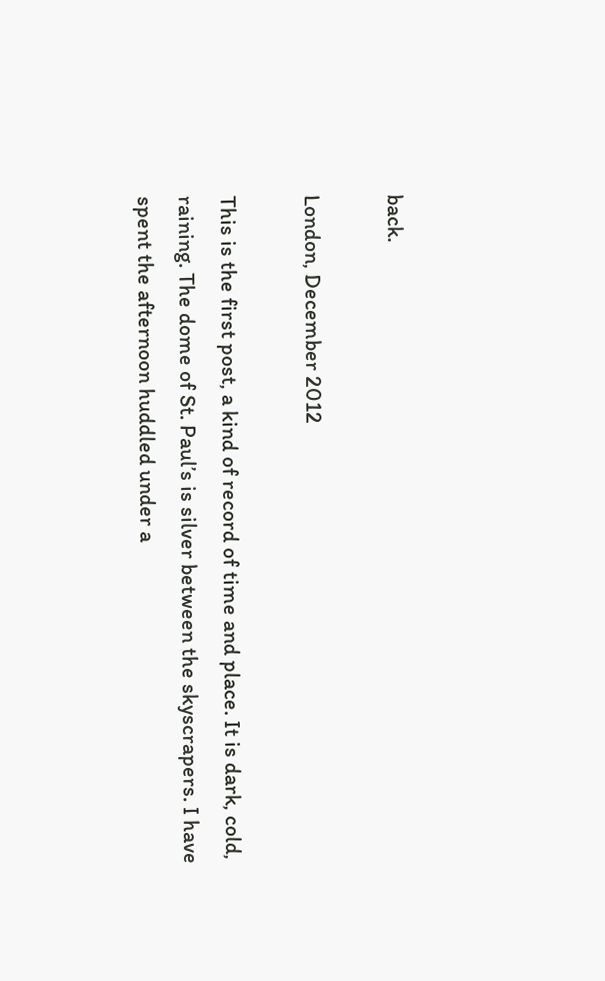back.

London, December 2012

This is the first post, a kind of record of time and place. It is dark, cold, raining. The dome of St. Paul’s is silver between the skyscrapers. I have spent the afternoon huddled under a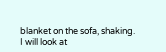blanket on the sofa, shaking. I will look at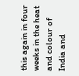this again in four weeks in the heat and colour of India and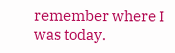remember where I was today.